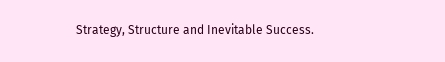Strategy, Structure and Inevitable Success.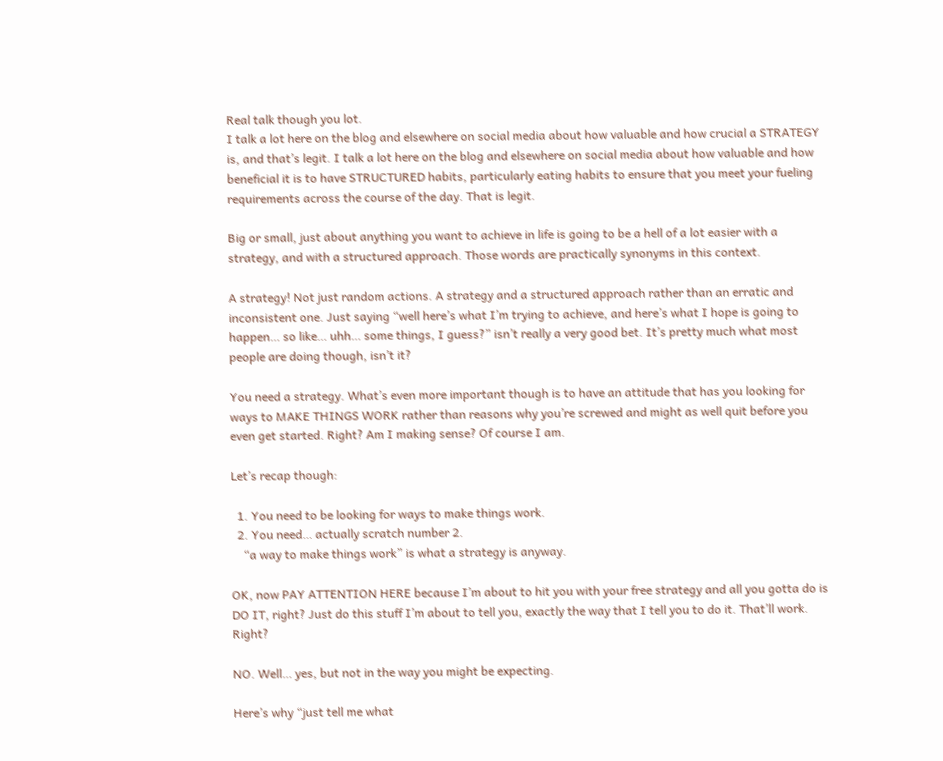Real talk though you lot.
I talk a lot here on the blog and elsewhere on social media about how valuable and how crucial a STRATEGY is, and that’s legit. I talk a lot here on the blog and elsewhere on social media about how valuable and how beneficial it is to have STRUCTURED habits, particularly eating habits to ensure that you meet your fueling requirements across the course of the day. That is legit.

Big or small, just about anything you want to achieve in life is going to be a hell of a lot easier with a strategy, and with a structured approach. Those words are practically synonyms in this context.

A strategy! Not just random actions. A strategy and a structured approach rather than an erratic and inconsistent one. Just saying “well here’s what I’m trying to achieve, and here’s what I hope is going to happen… so like… uhh… some things, I guess?” isn’t really a very good bet. It’s pretty much what most people are doing though, isn’t it?

You need a strategy. What’s even more important though is to have an attitude that has you looking for ways to MAKE THINGS WORK rather than reasons why you’re screwed and might as well quit before you even get started. Right? Am I making sense? Of course I am.

Let’s recap though:

  1. You need to be looking for ways to make things work.
  2. You need… actually scratch number 2.
    “a way to make things work” is what a strategy is anyway.

OK, now PAY ATTENTION HERE because I’m about to hit you with your free strategy and all you gotta do is DO IT, right? Just do this stuff I’m about to tell you, exactly the way that I tell you to do it. That’ll work. Right?

NO. Well… yes, but not in the way you might be expecting.

Here’s why “just tell me what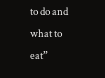to do and what to eat”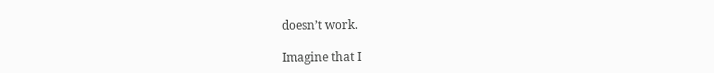doesn’t work.

Imagine that I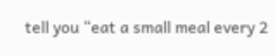tell you “eat a small meal every 2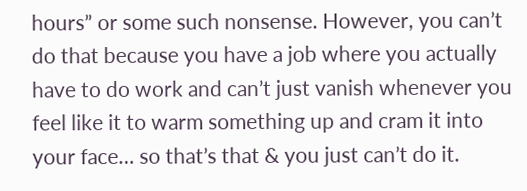hours” or some such nonsense. However, you can’t do that because you have a job where you actually have to do work and can’t just vanish whenever you feel like it to warm something up and cram it into your face… so that’s that & you just can’t do it.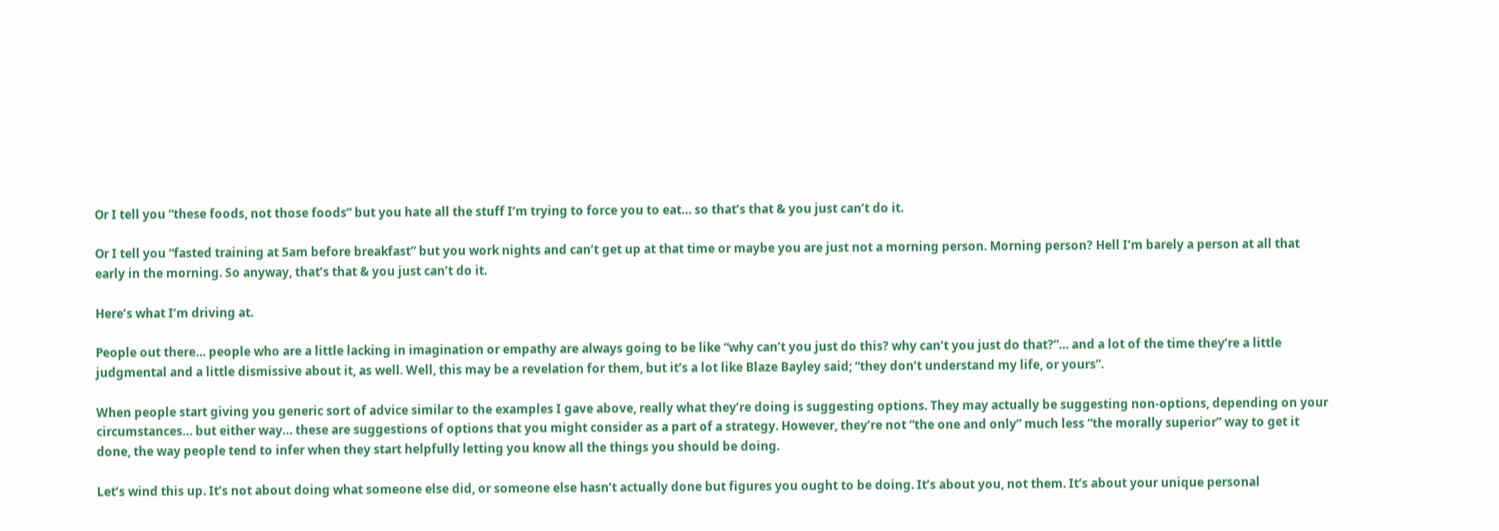Or I tell you “these foods, not those foods” but you hate all the stuff I’m trying to force you to eat… so that’s that & you just can’t do it.

Or I tell you “fasted training at 5am before breakfast” but you work nights and can’t get up at that time or maybe you are just not a morning person. Morning person? Hell I’m barely a person at all that early in the morning. So anyway, that’s that & you just can’t do it.

Here’s what I’m driving at.

People out there… people who are a little lacking in imagination or empathy are always going to be like “why can’t you just do this? why can’t you just do that?”… and a lot of the time they’re a little judgmental and a little dismissive about it, as well. Well, this may be a revelation for them, but it’s a lot like Blaze Bayley said; “they don’t understand my life, or yours”.

When people start giving you generic sort of advice similar to the examples I gave above, really what they’re doing is suggesting options. They may actually be suggesting non-options, depending on your circumstances… but either way… these are suggestions of options that you might consider as a part of a strategy. However, they’re not “the one and only” much less “the morally superior” way to get it done, the way people tend to infer when they start helpfully letting you know all the things you should be doing.

Let’s wind this up. It’s not about doing what someone else did, or someone else hasn’t actually done but figures you ought to be doing. It’s about you, not them. It’s about your unique personal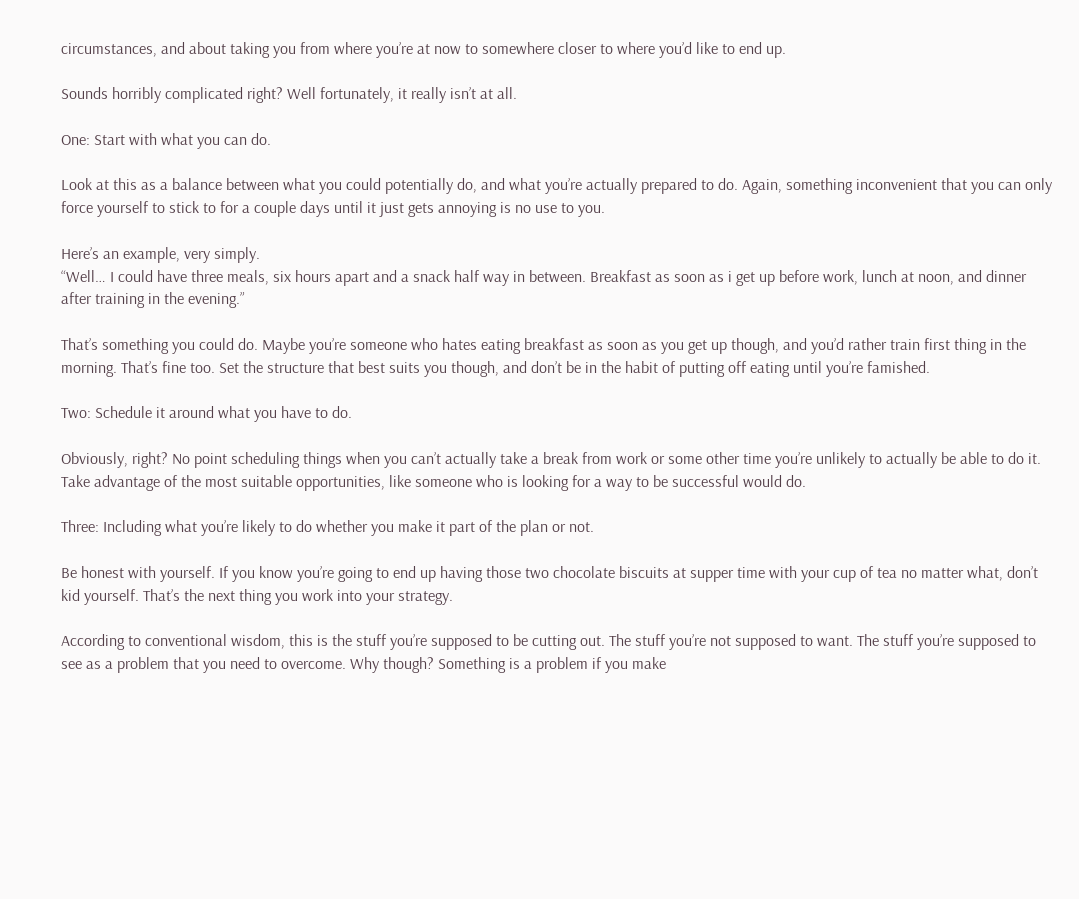circumstances, and about taking you from where you’re at now to somewhere closer to where you’d like to end up.

Sounds horribly complicated right? Well fortunately, it really isn’t at all.

One: Start with what you can do.

Look at this as a balance between what you could potentially do, and what you’re actually prepared to do. Again, something inconvenient that you can only force yourself to stick to for a couple days until it just gets annoying is no use to you.

Here’s an example, very simply.
“Well… I could have three meals, six hours apart and a snack half way in between. Breakfast as soon as i get up before work, lunch at noon, and dinner after training in the evening.”

That’s something you could do. Maybe you’re someone who hates eating breakfast as soon as you get up though, and you’d rather train first thing in the morning. That’s fine too. Set the structure that best suits you though, and don’t be in the habit of putting off eating until you’re famished.

Two: Schedule it around what you have to do.

Obviously, right? No point scheduling things when you can’t actually take a break from work or some other time you’re unlikely to actually be able to do it. Take advantage of the most suitable opportunities, like someone who is looking for a way to be successful would do.

Three: Including what you’re likely to do whether you make it part of the plan or not.

Be honest with yourself. If you know you’re going to end up having those two chocolate biscuits at supper time with your cup of tea no matter what, don’t kid yourself. That’s the next thing you work into your strategy.

According to conventional wisdom, this is the stuff you’re supposed to be cutting out. The stuff you’re not supposed to want. The stuff you’re supposed to see as a problem that you need to overcome. Why though? Something is a problem if you make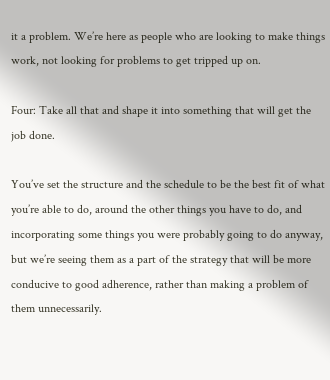it a problem. We’re here as people who are looking to make things work, not looking for problems to get tripped up on.

Four: Take all that and shape it into something that will get the job done.

You’ve set the structure and the schedule to be the best fit of what you’re able to do, around the other things you have to do, and incorporating some things you were probably going to do anyway, but we’re seeing them as a part of the strategy that will be more conducive to good adherence, rather than making a problem of them unnecessarily.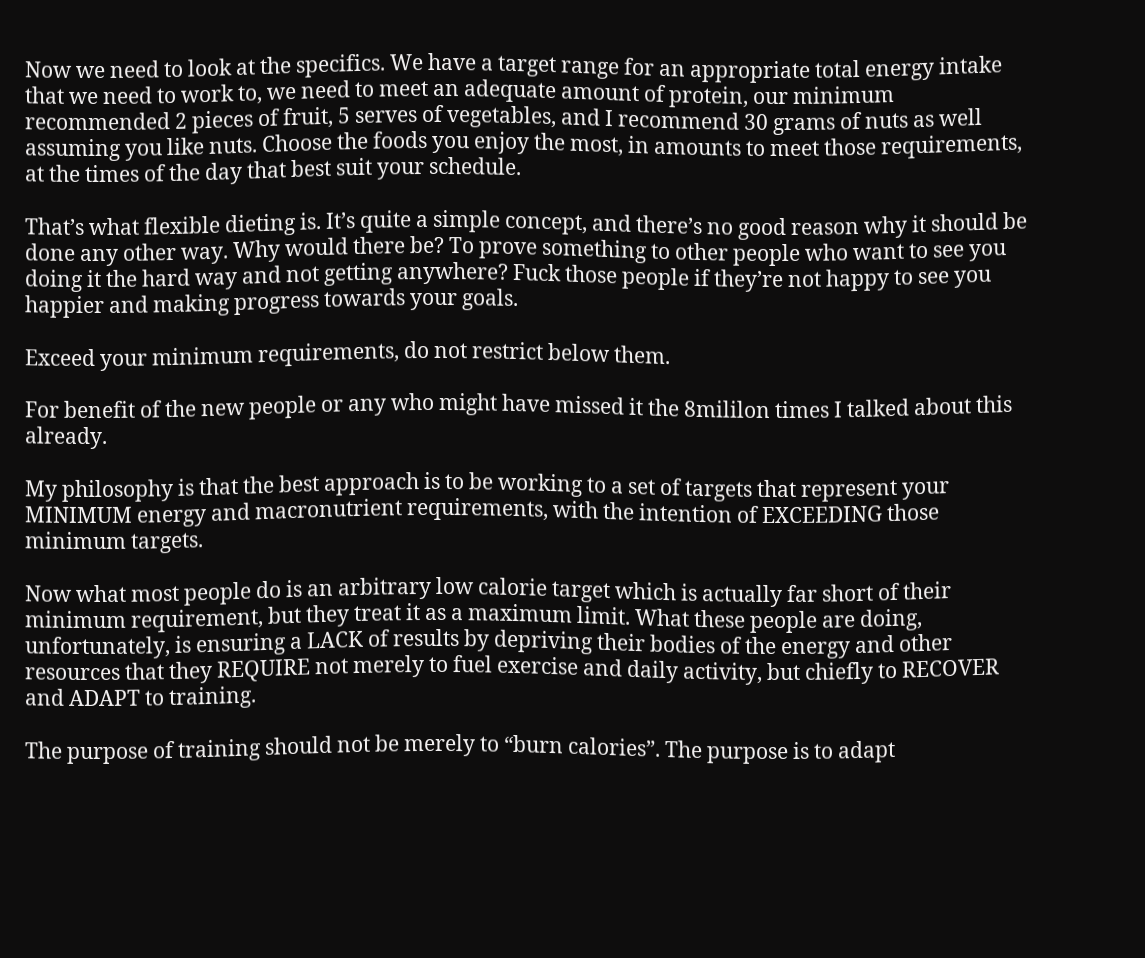Now we need to look at the specifics. We have a target range for an appropriate total energy intake that we need to work to, we need to meet an adequate amount of protein, our minimum recommended 2 pieces of fruit, 5 serves of vegetables, and I recommend 30 grams of nuts as well assuming you like nuts. Choose the foods you enjoy the most, in amounts to meet those requirements, at the times of the day that best suit your schedule.

That’s what flexible dieting is. It’s quite a simple concept, and there’s no good reason why it should be done any other way. Why would there be? To prove something to other people who want to see you doing it the hard way and not getting anywhere? Fuck those people if they’re not happy to see you happier and making progress towards your goals.

Exceed your minimum requirements, do not restrict below them.

For benefit of the new people or any who might have missed it the 8mililon times I talked about this already.

My philosophy is that the best approach is to be working to a set of targets that represent your MINIMUM energy and macronutrient requirements, with the intention of EXCEEDING those minimum targets.

Now what most people do is an arbitrary low calorie target which is actually far short of their minimum requirement, but they treat it as a maximum limit. What these people are doing, unfortunately, is ensuring a LACK of results by depriving their bodies of the energy and other resources that they REQUIRE not merely to fuel exercise and daily activity, but chiefly to RECOVER and ADAPT to training.

The purpose of training should not be merely to “burn calories”. The purpose is to adapt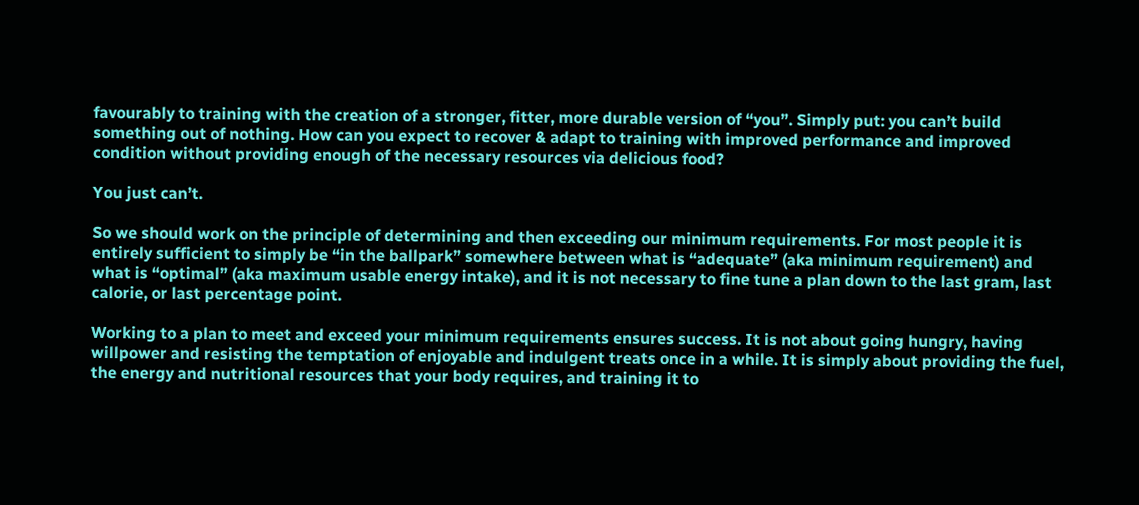favourably to training with the creation of a stronger, fitter, more durable version of “you”. Simply put: you can’t build something out of nothing. How can you expect to recover & adapt to training with improved performance and improved condition without providing enough of the necessary resources via delicious food?

You just can’t.

So we should work on the principle of determining and then exceeding our minimum requirements. For most people it is entirely sufficient to simply be “in the ballpark” somewhere between what is “adequate” (aka minimum requirement) and what is “optimal” (aka maximum usable energy intake), and it is not necessary to fine tune a plan down to the last gram, last calorie, or last percentage point.

Working to a plan to meet and exceed your minimum requirements ensures success. It is not about going hungry, having willpower and resisting the temptation of enjoyable and indulgent treats once in a while. It is simply about providing the fuel, the energy and nutritional resources that your body requires, and training it to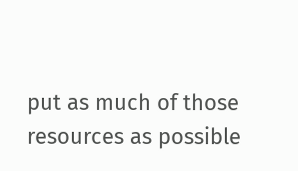put as much of those resources as possible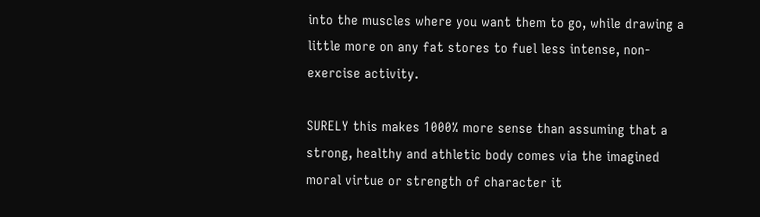into the muscles where you want them to go, while drawing a little more on any fat stores to fuel less intense, non-exercise activity.

SURELY this makes 1000% more sense than assuming that a strong, healthy and athletic body comes via the imagined moral virtue or strength of character it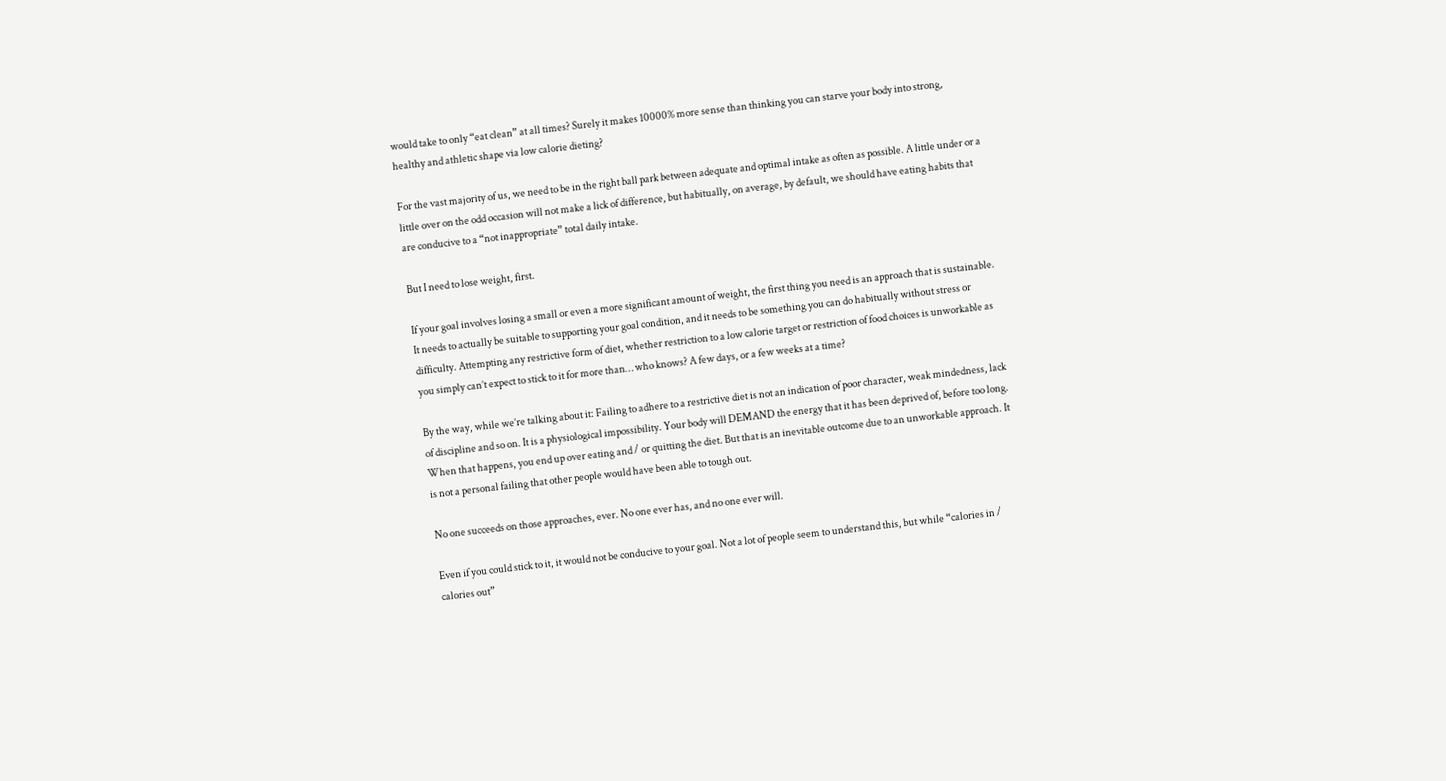would take to only “eat clean” at all times? Surely it makes 10000% more sense than thinking you can starve your body into strong, healthy and athletic shape via low calorie dieting?

For the vast majority of us, we need to be in the right ball park between adequate and optimal intake as often as possible. A little under or a little over on the odd occasion will not make a lick of difference, but habitually, on average, by default, we should have eating habits that are conducive to a “not inappropriate” total daily intake.

But I need to lose weight, first.

If your goal involves losing a small or even a more significant amount of weight, the first thing you need is an approach that is sustainable. It needs to actually be suitable to supporting your goal condition, and it needs to be something you can do habitually without stress or difficulty. Attempting any restrictive form of diet, whether restriction to a low calorie target or restriction of food choices is unworkable as you simply can’t expect to stick to it for more than… who knows? A few days, or a few weeks at a time?

By the way, while we’re talking about it: Failing to adhere to a restrictive diet is not an indication of poor character, weak mindedness, lack of discipline and so on. It is a physiological impossibility. Your body will DEMAND the energy that it has been deprived of, before too long. When that happens, you end up over eating and / or quitting the diet. But that is an inevitable outcome due to an unworkable approach. It is not a personal failing that other people would have been able to tough out.

No one succeeds on those approaches, ever. No one ever has, and no one ever will.

Even if you could stick to it, it would not be conducive to your goal. Not a lot of people seem to understand this, but while “calories in / calories out”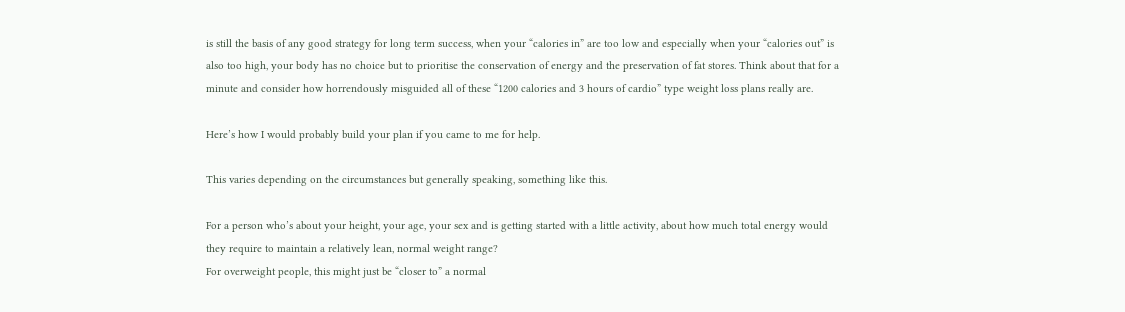is still the basis of any good strategy for long term success, when your “calories in” are too low and especially when your “calories out” is also too high, your body has no choice but to prioritise the conservation of energy and the preservation of fat stores. Think about that for a minute and consider how horrendously misguided all of these “1200 calories and 3 hours of cardio” type weight loss plans really are.

Here’s how I would probably build your plan if you came to me for help.

This varies depending on the circumstances but generally speaking, something like this.

For a person who’s about your height, your age, your sex and is getting started with a little activity, about how much total energy would they require to maintain a relatively lean, normal weight range?
For overweight people, this might just be “closer to” a normal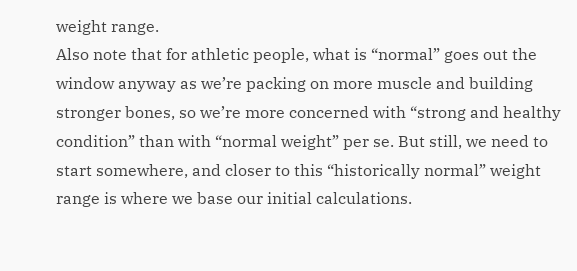weight range.
Also note that for athletic people, what is “normal” goes out the window anyway as we’re packing on more muscle and building stronger bones, so we’re more concerned with “strong and healthy condition” than with “normal weight” per se. But still, we need to start somewhere, and closer to this “historically normal” weight range is where we base our initial calculations.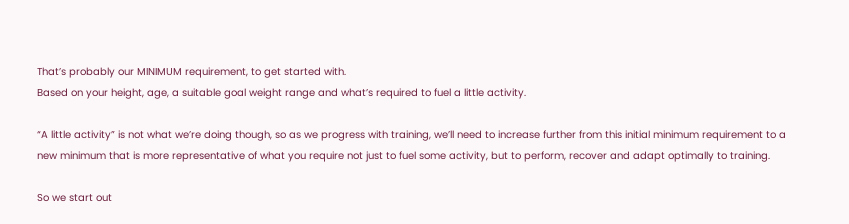That’s probably our MINIMUM requirement, to get started with.
Based on your height, age, a suitable goal weight range and what’s required to fuel a little activity.

“A little activity” is not what we’re doing though, so as we progress with training, we’ll need to increase further from this initial minimum requirement to a new minimum that is more representative of what you require not just to fuel some activity, but to perform, recover and adapt optimally to training.

So we start out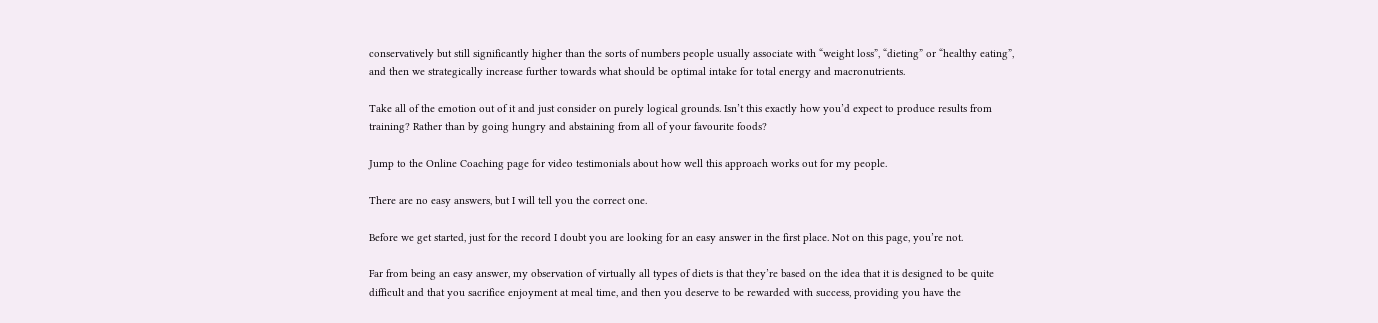conservatively but still significantly higher than the sorts of numbers people usually associate with “weight loss”, “dieting” or “healthy eating”, and then we strategically increase further towards what should be optimal intake for total energy and macronutrients.

Take all of the emotion out of it and just consider on purely logical grounds. Isn’t this exactly how you’d expect to produce results from training? Rather than by going hungry and abstaining from all of your favourite foods?

Jump to the Online Coaching page for video testimonials about how well this approach works out for my people.

There are no easy answers, but I will tell you the correct one.

Before we get started, just for the record I doubt you are looking for an easy answer in the first place. Not on this page, you’re not.

Far from being an easy answer, my observation of virtually all types of diets is that they’re based on the idea that it is designed to be quite difficult and that you sacrifice enjoyment at meal time, and then you deserve to be rewarded with success, providing you have the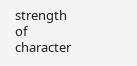strength of character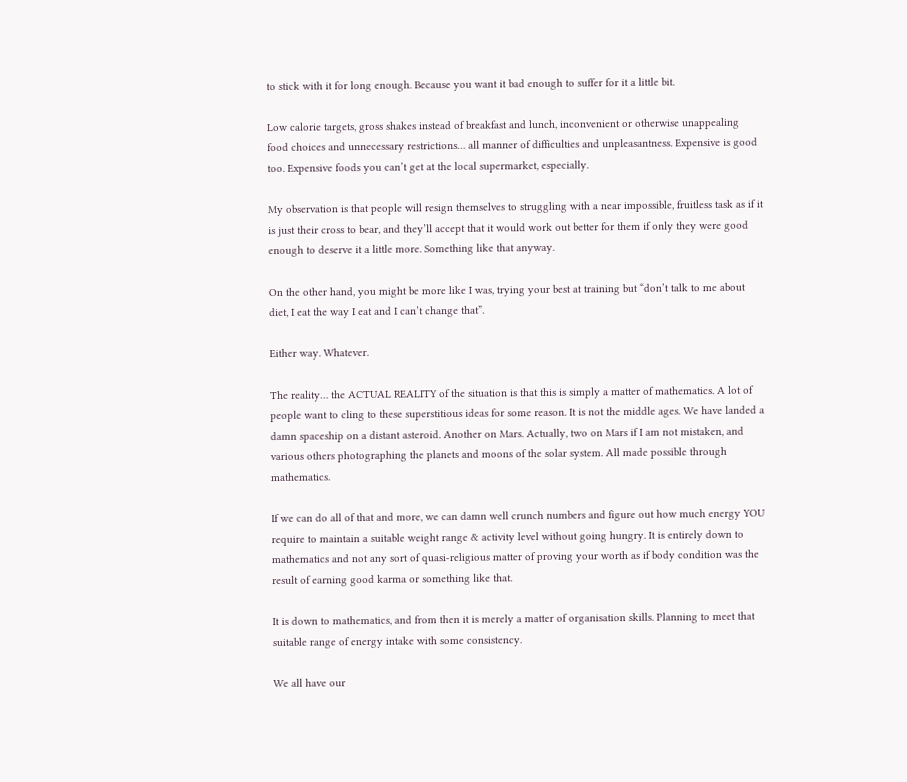to stick with it for long enough. Because you want it bad enough to suffer for it a little bit.

Low calorie targets, gross shakes instead of breakfast and lunch, inconvenient or otherwise unappealing food choices and unnecessary restrictions… all manner of difficulties and unpleasantness. Expensive is good too. Expensive foods you can’t get at the local supermarket, especially.

My observation is that people will resign themselves to struggling with a near impossible, fruitless task as if it is just their cross to bear, and they’ll accept that it would work out better for them if only they were good enough to deserve it a little more. Something like that anyway.

On the other hand, you might be more like I was, trying your best at training but “don’t talk to me about diet, I eat the way I eat and I can’t change that”.

Either way. Whatever.

The reality… the ACTUAL REALITY of the situation is that this is simply a matter of mathematics. A lot of people want to cling to these superstitious ideas for some reason. It is not the middle ages. We have landed a damn spaceship on a distant asteroid. Another on Mars. Actually, two on Mars if I am not mistaken, and various others photographing the planets and moons of the solar system. All made possible through mathematics.

If we can do all of that and more, we can damn well crunch numbers and figure out how much energy YOU require to maintain a suitable weight range & activity level without going hungry. It is entirely down to mathematics and not any sort of quasi-religious matter of proving your worth as if body condition was the result of earning good karma or something like that.

It is down to mathematics, and from then it is merely a matter of organisation skills. Planning to meet that suitable range of energy intake with some consistency.

We all have our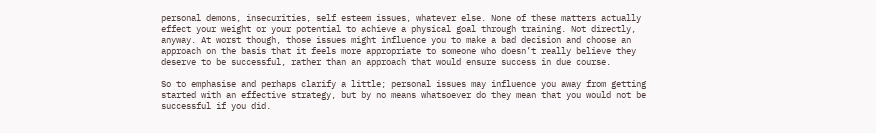personal demons, insecurities, self esteem issues, whatever else. None of these matters actually effect your weight or your potential to achieve a physical goal through training. Not directly, anyway. At worst though, those issues might influence you to make a bad decision and choose an approach on the basis that it feels more appropriate to someone who doesn’t really believe they deserve to be successful, rather than an approach that would ensure success in due course.

So to emphasise and perhaps clarify a little; personal issues may influence you away from getting started with an effective strategy, but by no means whatsoever do they mean that you would not be successful if you did.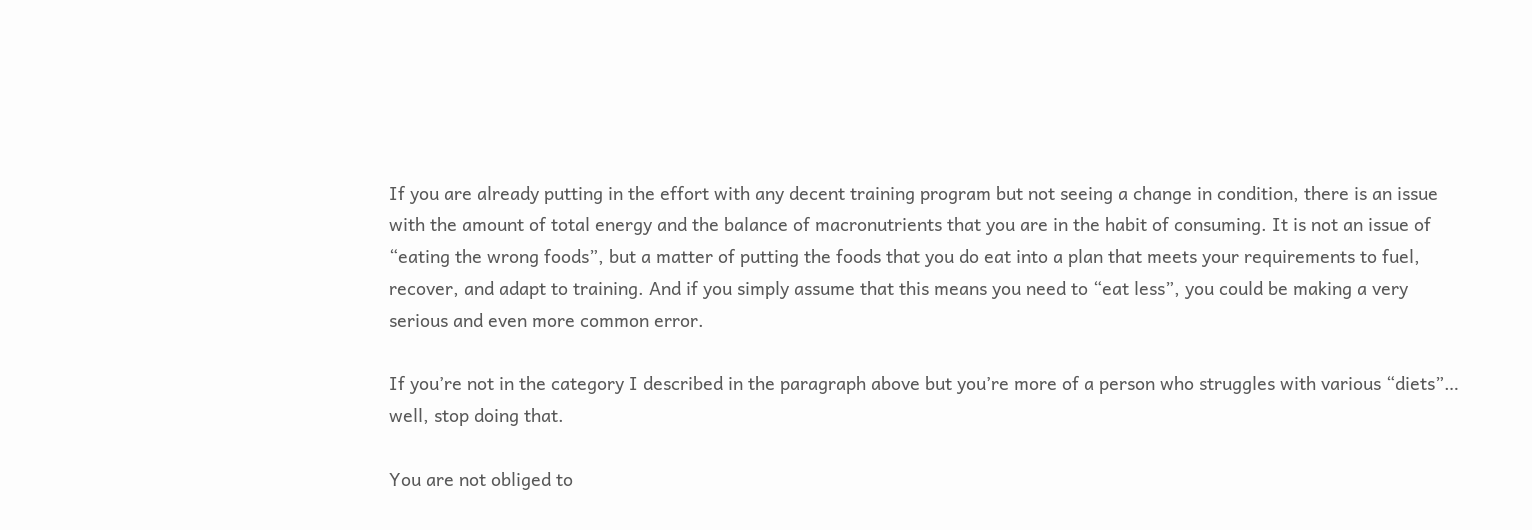If you are already putting in the effort with any decent training program but not seeing a change in condition, there is an issue with the amount of total energy and the balance of macronutrients that you are in the habit of consuming. It is not an issue of “eating the wrong foods”, but a matter of putting the foods that you do eat into a plan that meets your requirements to fuel, recover, and adapt to training. And if you simply assume that this means you need to “eat less”, you could be making a very serious and even more common error.

If you’re not in the category I described in the paragraph above but you’re more of a person who struggles with various “diets”… well, stop doing that.

You are not obliged to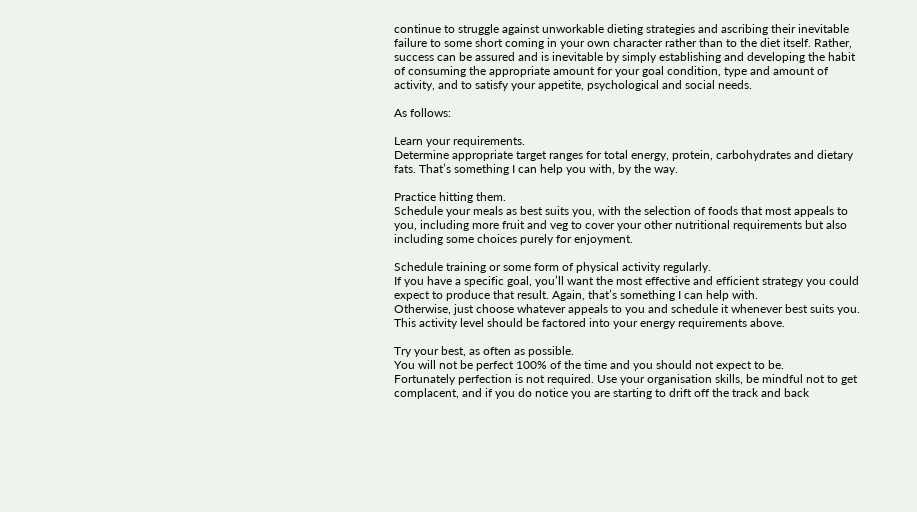continue to struggle against unworkable dieting strategies and ascribing their inevitable failure to some short coming in your own character rather than to the diet itself. Rather, success can be assured and is inevitable by simply establishing and developing the habit of consuming the appropriate amount for your goal condition, type and amount of activity, and to satisfy your appetite, psychological and social needs.

As follows:

Learn your requirements.
Determine appropriate target ranges for total energy, protein, carbohydrates and dietary fats. That’s something I can help you with, by the way.

Practice hitting them.
Schedule your meals as best suits you, with the selection of foods that most appeals to you, including more fruit and veg to cover your other nutritional requirements but also including some choices purely for enjoyment.

Schedule training or some form of physical activity regularly.
If you have a specific goal, you’ll want the most effective and efficient strategy you could expect to produce that result. Again, that’s something I can help with.
Otherwise, just choose whatever appeals to you and schedule it whenever best suits you. This activity level should be factored into your energy requirements above.

Try your best, as often as possible.
You will not be perfect 100% of the time and you should not expect to be.
Fortunately perfection is not required. Use your organisation skills, be mindful not to get complacent, and if you do notice you are starting to drift off the track and back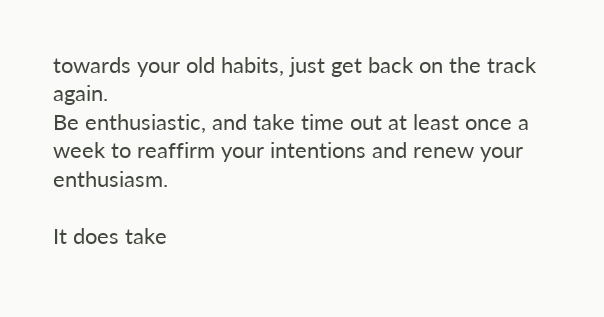towards your old habits, just get back on the track again.
Be enthusiastic, and take time out at least once a week to reaffirm your intentions and renew your enthusiasm.

It does take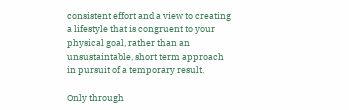consistent effort and a view to creating a lifestyle that is congruent to your physical goal, rather than an unsustaintable, short term approach in pursuit of a temporary result.

Only through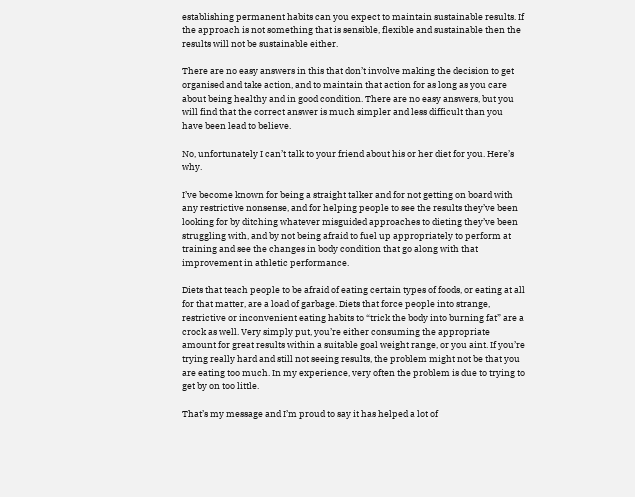establishing permanent habits can you expect to maintain sustainable results. If the approach is not something that is sensible, flexible and sustainable then the results will not be sustainable either.

There are no easy answers in this that don’t involve making the decision to get organised and take action, and to maintain that action for as long as you care about being healthy and in good condition. There are no easy answers, but you will find that the correct answer is much simpler and less difficult than you have been lead to believe.

No, unfortunately I can’t talk to your friend about his or her diet for you. Here’s why.

I’ve become known for being a straight talker and for not getting on board with any restrictive nonsense, and for helping people to see the results they’ve been looking for by ditching whatever misguided approaches to dieting they’ve been struggling with, and by not being afraid to fuel up appropriately to perform at training and see the changes in body condition that go along with that improvement in athletic performance.

Diets that teach people to be afraid of eating certain types of foods, or eating at all for that matter, are a load of garbage. Diets that force people into strange, restrictive or inconvenient eating habits to “trick the body into burning fat” are a crock as well. Very simply put, you’re either consuming the appropriate amount for great results within a suitable goal weight range, or you aint. If you’re trying really hard and still not seeing results, the problem might not be that you are eating too much. In my experience, very often the problem is due to trying to get by on too little.

That’s my message and I’m proud to say it has helped a lot of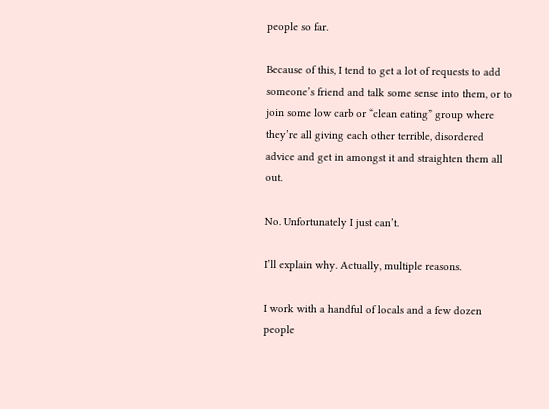people so far.

Because of this, I tend to get a lot of requests to add someone’s friend and talk some sense into them, or to join some low carb or “clean eating” group where they’re all giving each other terrible, disordered advice and get in amongst it and straighten them all out.

No. Unfortunately I just can’t.

I’ll explain why. Actually, multiple reasons.

I work with a handful of locals and a few dozen people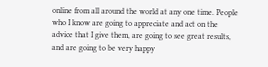online from all around the world at any one time. People who I know are going to appreciate and act on the advice that I give them, are going to see great results, and are going to be very happy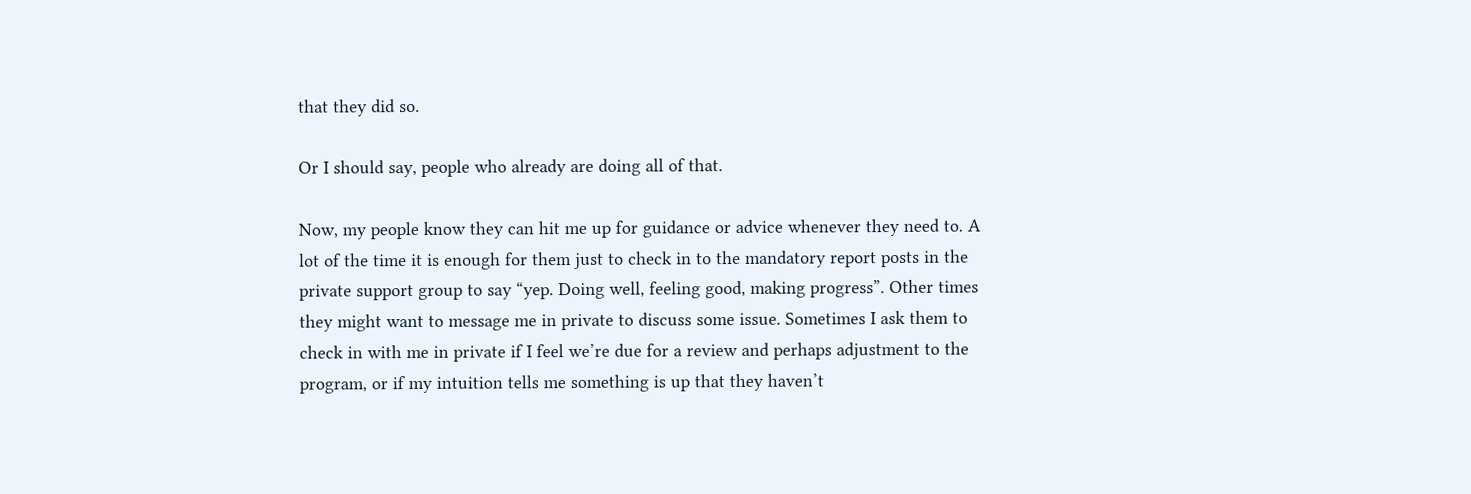that they did so.

Or I should say, people who already are doing all of that.

Now, my people know they can hit me up for guidance or advice whenever they need to. A lot of the time it is enough for them just to check in to the mandatory report posts in the private support group to say “yep. Doing well, feeling good, making progress”. Other times they might want to message me in private to discuss some issue. Sometimes I ask them to check in with me in private if I feel we’re due for a review and perhaps adjustment to the program, or if my intuition tells me something is up that they haven’t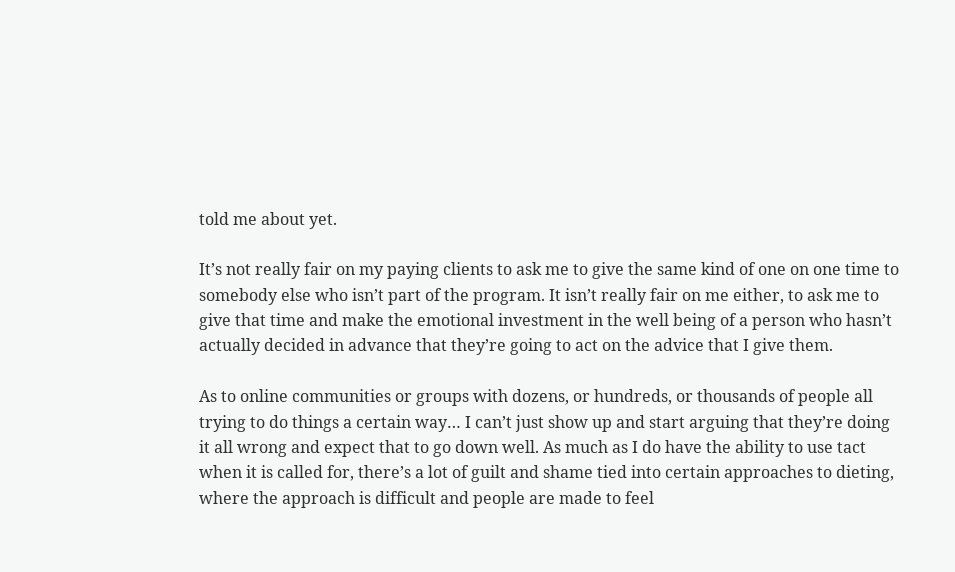told me about yet.

It’s not really fair on my paying clients to ask me to give the same kind of one on one time to somebody else who isn’t part of the program. It isn’t really fair on me either, to ask me to give that time and make the emotional investment in the well being of a person who hasn’t actually decided in advance that they’re going to act on the advice that I give them.

As to online communities or groups with dozens, or hundreds, or thousands of people all trying to do things a certain way… I can’t just show up and start arguing that they’re doing it all wrong and expect that to go down well. As much as I do have the ability to use tact when it is called for, there’s a lot of guilt and shame tied into certain approaches to dieting, where the approach is difficult and people are made to feel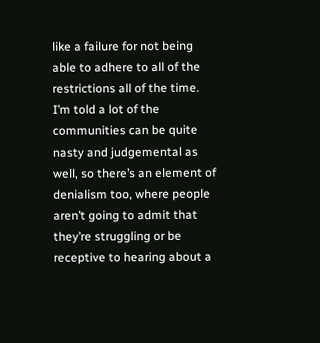like a failure for not being able to adhere to all of the restrictions all of the time. I’m told a lot of the communities can be quite nasty and judgemental as well, so there’s an element of denialism too, where people aren’t going to admit that they’re struggling or be receptive to hearing about a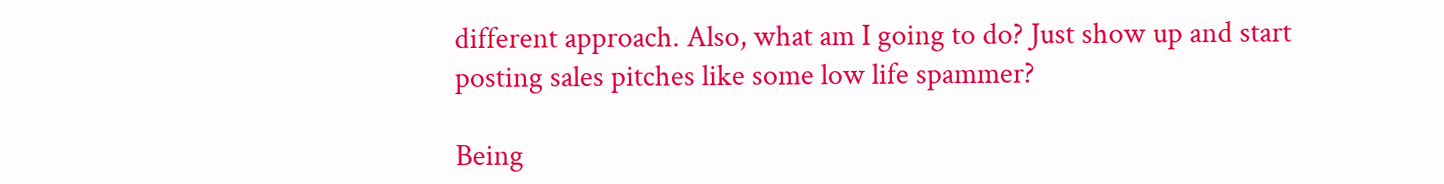different approach. Also, what am I going to do? Just show up and start posting sales pitches like some low life spammer?

Being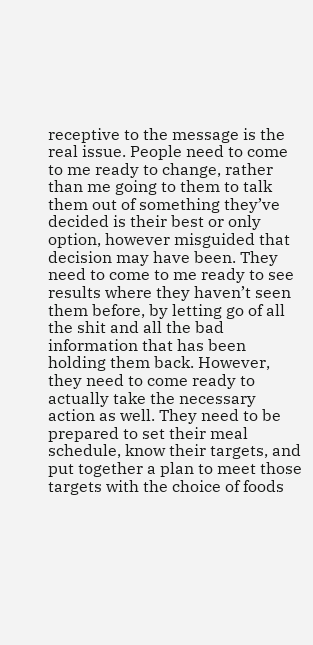receptive to the message is the real issue. People need to come to me ready to change, rather than me going to them to talk them out of something they’ve decided is their best or only option, however misguided that decision may have been. They need to come to me ready to see results where they haven’t seen them before, by letting go of all the shit and all the bad information that has been holding them back. However, they need to come ready to actually take the necessary action as well. They need to be prepared to set their meal schedule, know their targets, and put together a plan to meet those targets with the choice of foods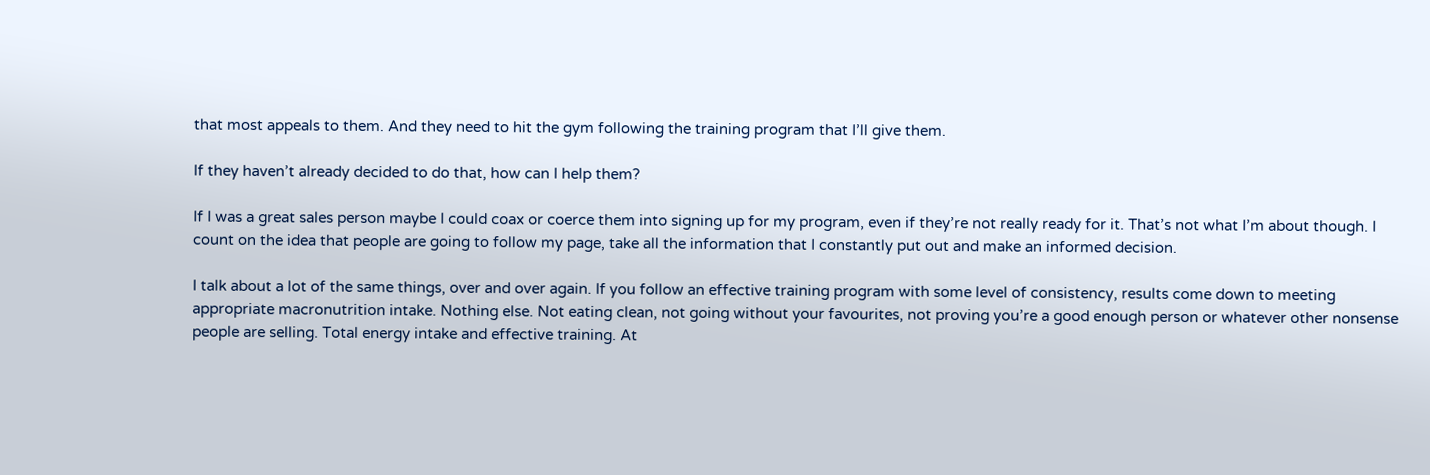that most appeals to them. And they need to hit the gym following the training program that I’ll give them.

If they haven’t already decided to do that, how can I help them?

If I was a great sales person maybe I could coax or coerce them into signing up for my program, even if they’re not really ready for it. That’s not what I’m about though. I count on the idea that people are going to follow my page, take all the information that I constantly put out and make an informed decision.

I talk about a lot of the same things, over and over again. If you follow an effective training program with some level of consistency, results come down to meeting appropriate macronutrition intake. Nothing else. Not eating clean, not going without your favourites, not proving you’re a good enough person or whatever other nonsense people are selling. Total energy intake and effective training. At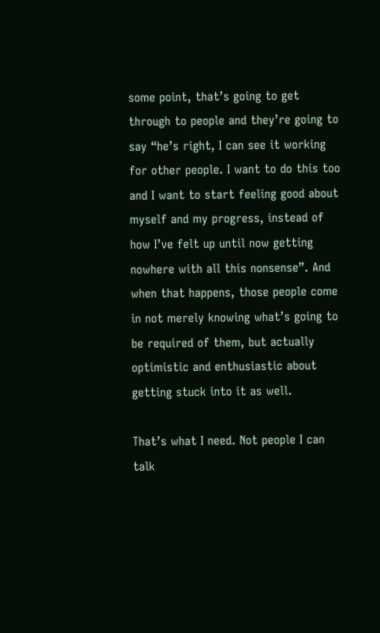some point, that’s going to get through to people and they’re going to say “he’s right, I can see it working for other people. I want to do this too and I want to start feeling good about myself and my progress, instead of how I’ve felt up until now getting nowhere with all this nonsense”. And when that happens, those people come in not merely knowing what’s going to be required of them, but actually optimistic and enthusiastic about getting stuck into it as well.

That’s what I need. Not people I can talk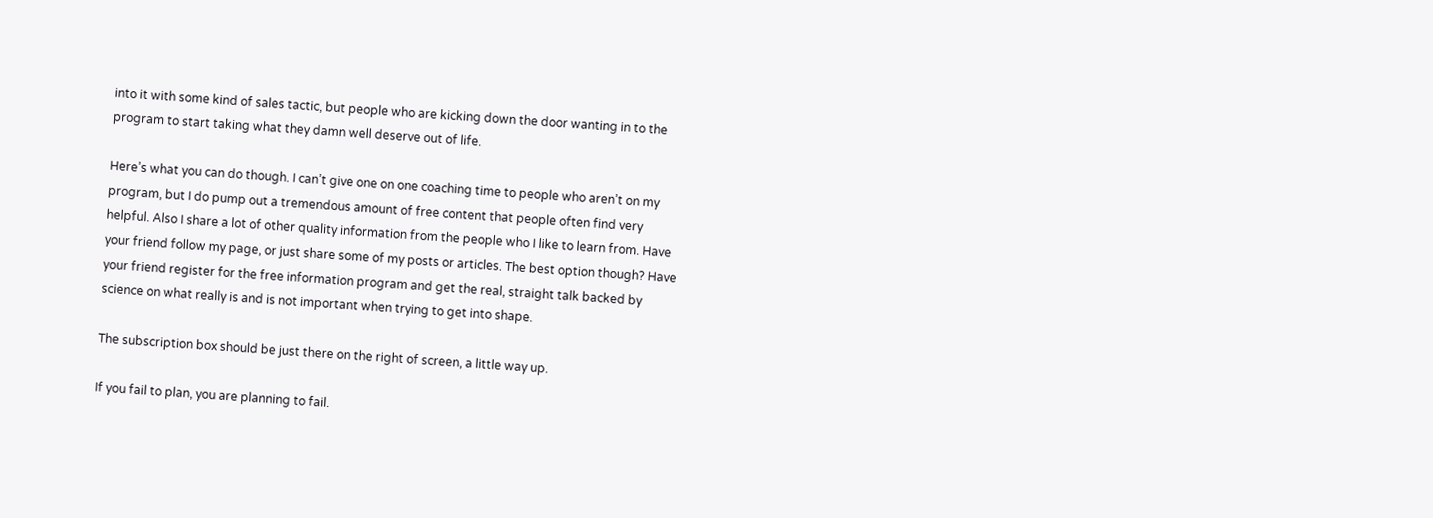into it with some kind of sales tactic, but people who are kicking down the door wanting in to the program to start taking what they damn well deserve out of life.

Here’s what you can do though. I can’t give one on one coaching time to people who aren’t on my program, but I do pump out a tremendous amount of free content that people often find very helpful. Also I share a lot of other quality information from the people who I like to learn from. Have your friend follow my page, or just share some of my posts or articles. The best option though? Have your friend register for the free information program and get the real, straight talk backed by science on what really is and is not important when trying to get into shape.

The subscription box should be just there on the right of screen, a little way up.

If you fail to plan, you are planning to fail.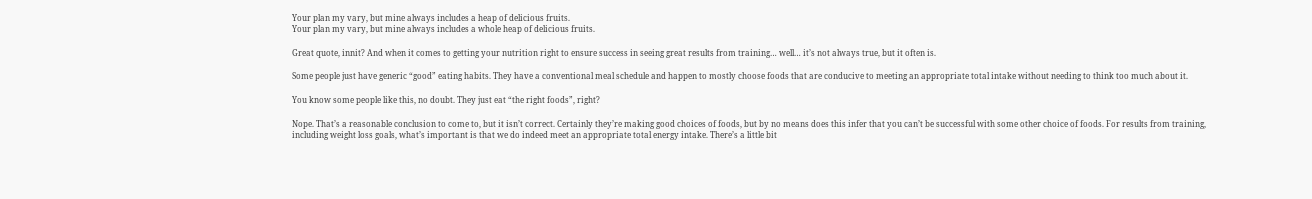Your plan my vary, but mine always includes a heap of delicious fruits.
Your plan my vary, but mine always includes a whole heap of delicious fruits.

Great quote, innit? And when it comes to getting your nutrition right to ensure success in seeing great results from training… well… it’s not always true, but it often is.

Some people just have generic “good” eating habits. They have a conventional meal schedule and happen to mostly choose foods that are conducive to meeting an appropriate total intake without needing to think too much about it.

You know some people like this, no doubt. They just eat “the right foods”, right?

Nope. That’s a reasonable conclusion to come to, but it isn’t correct. Certainly they’re making good choices of foods, but by no means does this infer that you can’t be successful with some other choice of foods. For results from training, including weight loss goals, what’s important is that we do indeed meet an appropriate total energy intake. There’s a little bit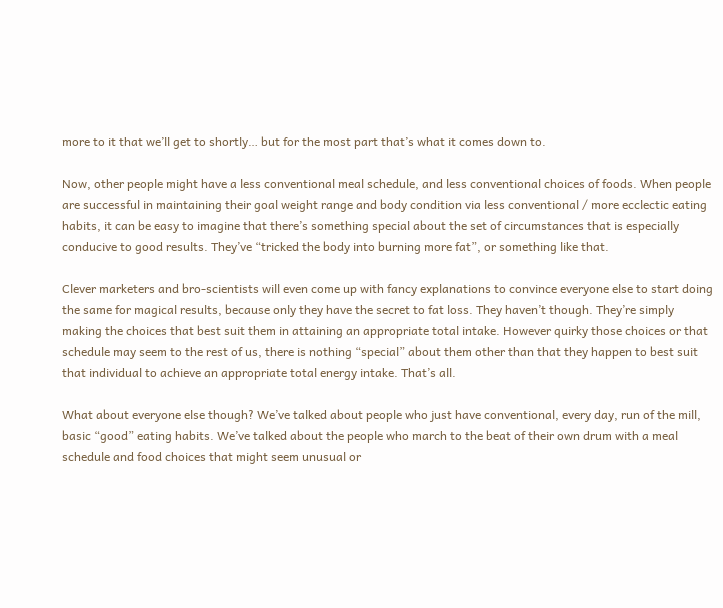more to it that we’ll get to shortly… but for the most part that’s what it comes down to.

Now, other people might have a less conventional meal schedule, and less conventional choices of foods. When people are successful in maintaining their goal weight range and body condition via less conventional / more ecclectic eating habits, it can be easy to imagine that there’s something special about the set of circumstances that is especially conducive to good results. They’ve “tricked the body into burning more fat”, or something like that.

Clever marketers and bro-scientists will even come up with fancy explanations to convince everyone else to start doing the same for magical results, because only they have the secret to fat loss. They haven’t though. They’re simply making the choices that best suit them in attaining an appropriate total intake. However quirky those choices or that schedule may seem to the rest of us, there is nothing “special” about them other than that they happen to best suit that individual to achieve an appropriate total energy intake. That’s all.

What about everyone else though? We’ve talked about people who just have conventional, every day, run of the mill, basic “good” eating habits. We’ve talked about the people who march to the beat of their own drum with a meal schedule and food choices that might seem unusual or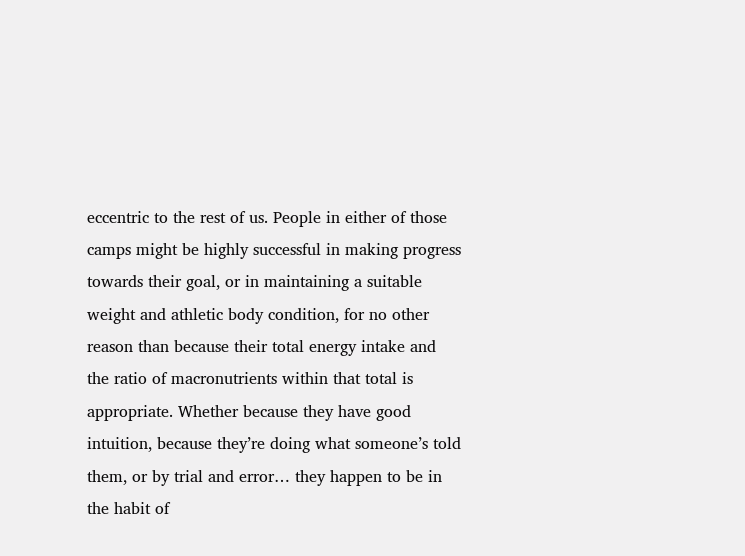eccentric to the rest of us. People in either of those camps might be highly successful in making progress towards their goal, or in maintaining a suitable weight and athletic body condition, for no other reason than because their total energy intake and the ratio of macronutrients within that total is appropriate. Whether because they have good intuition, because they’re doing what someone’s told them, or by trial and error… they happen to be in the habit of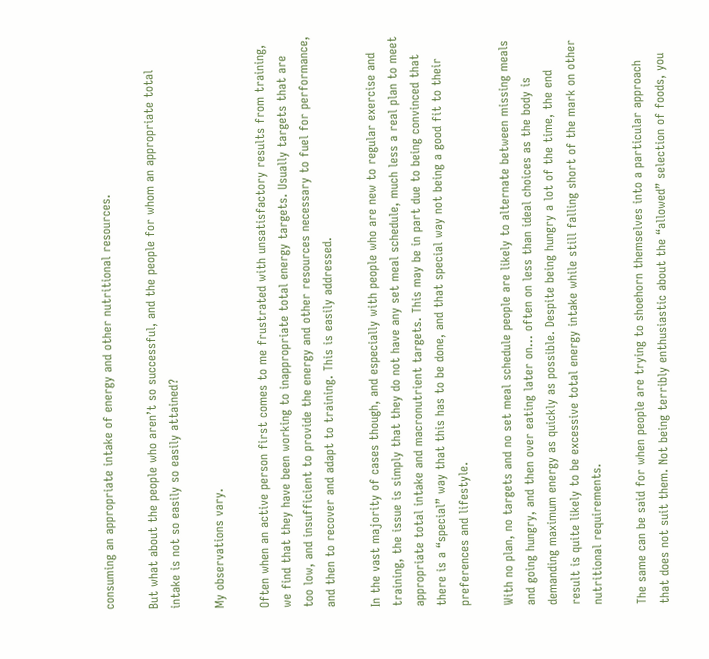consuming an appropriate intake of energy and other nutritional resources.

But what about the people who aren’t so successful, and the people for whom an appropriate total intake is not so easily so easily attained?

My observations vary.

Often when an active person first comes to me frustrated with unsatisfactory results from training, we find that they have been working to inappropriate total energy targets. Usually targets that are too low, and insufficient to provide the energy and other resources necessary to fuel for performance, and then to recover and adapt to training. This is easily addressed.

In the vast majority of cases though, and especially with people who are new to regular exercise and training, the issue is simply that they do not have any set meal schedule, much less a real plan to meet appropriate total intake and macronutrient targets. This may be in part due to being convinced that there is a “special” way that this has to be done, and that special way not being a good fit to their preferences and lifestyle.

With no plan, no targets and no set meal schedule people are likely to alternate between missing meals and going hungry, and then over eating later on… often on less than ideal choices as the body is demanding maximum energy as quickly as possible. Despite being hungry a lot of the time, the end result is quite likely to be excessive total energy intake while still falling short of the mark on other nutritional requirements.

The same can be said for when people are trying to shoehorn themselves into a particular approach that does not suit them. Not being terribly enthusiastic about the “allowed” selection of foods, you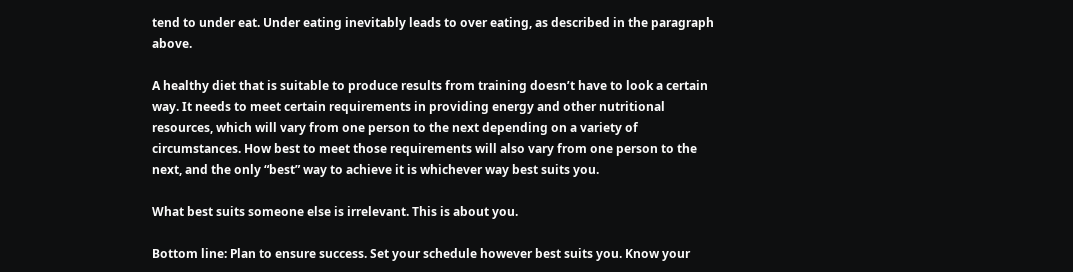tend to under eat. Under eating inevitably leads to over eating, as described in the paragraph above.

A healthy diet that is suitable to produce results from training doesn’t have to look a certain way. It needs to meet certain requirements in providing energy and other nutritional resources, which will vary from one person to the next depending on a variety of circumstances. How best to meet those requirements will also vary from one person to the next, and the only “best” way to achieve it is whichever way best suits you.

What best suits someone else is irrelevant. This is about you.

Bottom line: Plan to ensure success. Set your schedule however best suits you. Know your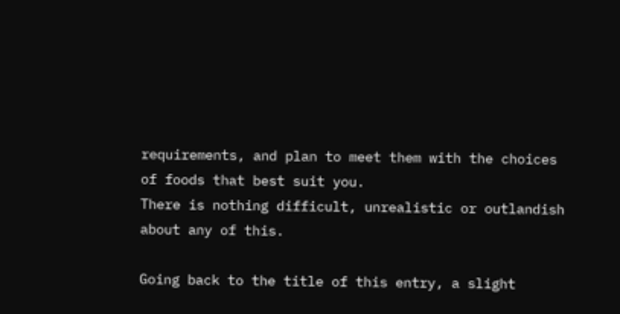requirements, and plan to meet them with the choices of foods that best suit you.
There is nothing difficult, unrealistic or outlandish about any of this.

Going back to the title of this entry, a slight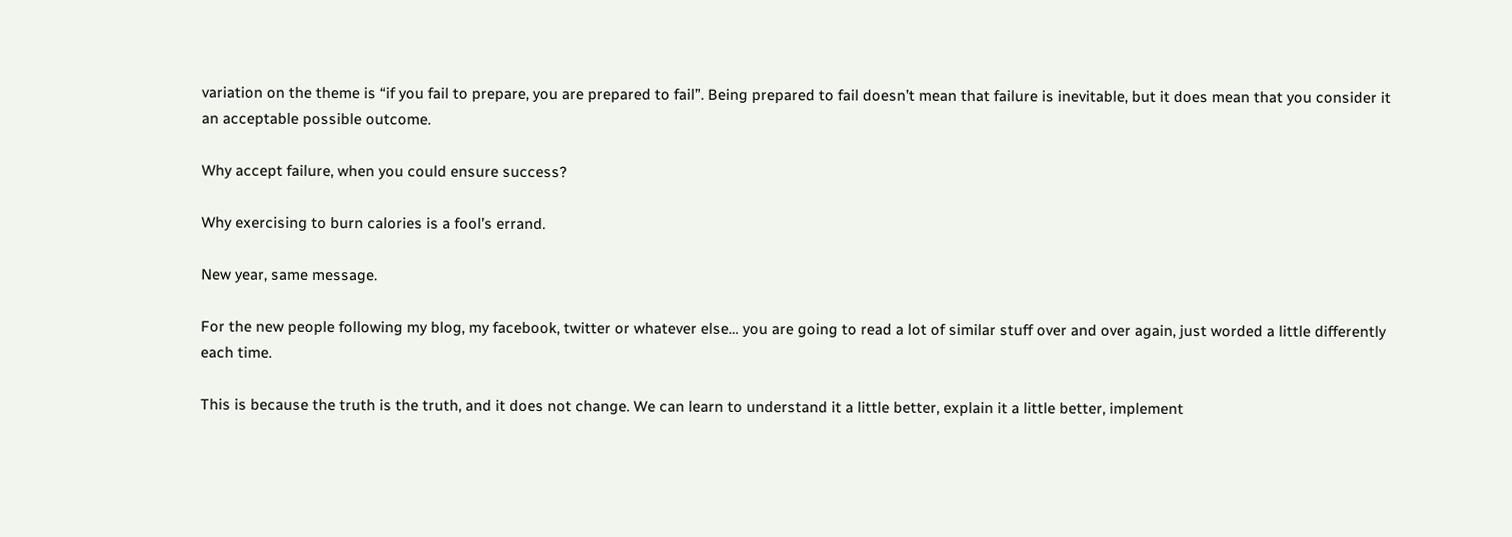variation on the theme is “if you fail to prepare, you are prepared to fail”. Being prepared to fail doesn’t mean that failure is inevitable, but it does mean that you consider it an acceptable possible outcome.

Why accept failure, when you could ensure success?

Why exercising to burn calories is a fool’s errand.

New year, same message.

For the new people following my blog, my facebook, twitter or whatever else… you are going to read a lot of similar stuff over and over again, just worded a little differently each time.

This is because the truth is the truth, and it does not change. We can learn to understand it a little better, explain it a little better, implement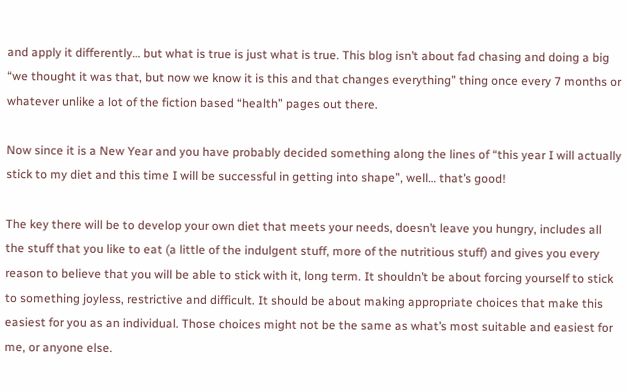and apply it differently… but what is true is just what is true. This blog isn’t about fad chasing and doing a big “we thought it was that, but now we know it is this and that changes everything” thing once every 7 months or whatever unlike a lot of the fiction based “health” pages out there.

Now since it is a New Year and you have probably decided something along the lines of “this year I will actually stick to my diet and this time I will be successful in getting into shape”, well… that’s good!

The key there will be to develop your own diet that meets your needs, doesn’t leave you hungry, includes all the stuff that you like to eat (a little of the indulgent stuff, more of the nutritious stuff) and gives you every reason to believe that you will be able to stick with it, long term. It shouldn’t be about forcing yourself to stick to something joyless, restrictive and difficult. It should be about making appropriate choices that make this easiest for you as an individual. Those choices might not be the same as what’s most suitable and easiest for me, or anyone else.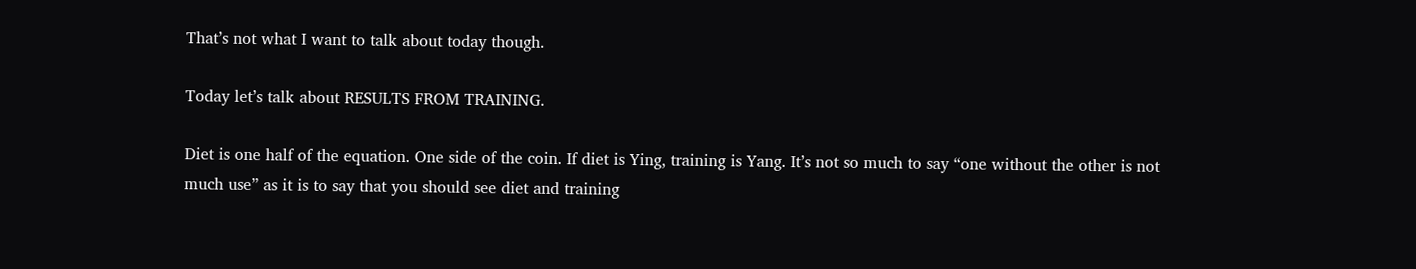That’s not what I want to talk about today though.

Today let’s talk about RESULTS FROM TRAINING.

Diet is one half of the equation. One side of the coin. If diet is Ying, training is Yang. It’s not so much to say “one without the other is not much use” as it is to say that you should see diet and training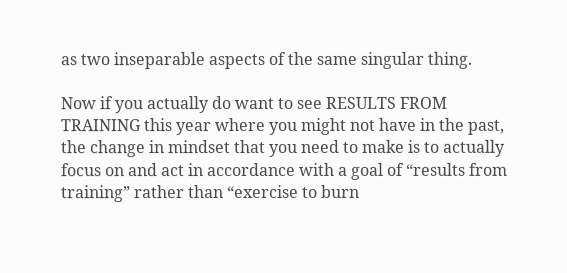as two inseparable aspects of the same singular thing.

Now if you actually do want to see RESULTS FROM TRAINING this year where you might not have in the past, the change in mindset that you need to make is to actually focus on and act in accordance with a goal of “results from training” rather than “exercise to burn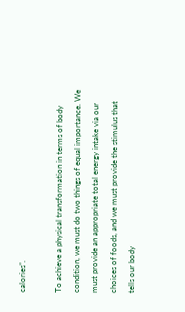calories”.

To achieve a physical transformation in terms of body condition, we must do two things of equal importance. We must provide an appropriate total energy intake via our choices of foods, and we must provide the stimulus that tells our body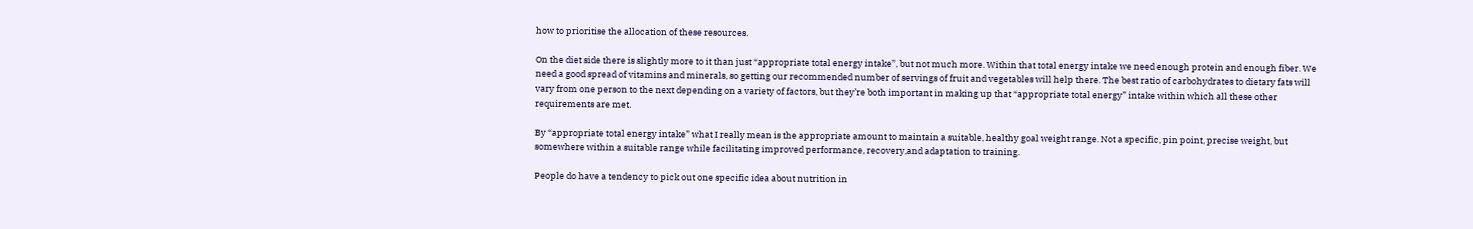how to prioritise the allocation of these resources.

On the diet side there is slightly more to it than just “appropriate total energy intake”, but not much more. Within that total energy intake we need enough protein and enough fiber. We need a good spread of vitamins and minerals, so getting our recommended number of servings of fruit and vegetables will help there. The best ratio of carbohydrates to dietary fats will vary from one person to the next depending on a variety of factors, but they’re both important in making up that “appropriate total energy” intake within which all these other requirements are met.

By “appropriate total energy intake” what I really mean is the appropriate amount to maintain a suitable, healthy goal weight range. Not a specific, pin point, precise weight, but somewhere within a suitable range while facilitating improved performance, recovery,and adaptation to training.

People do have a tendency to pick out one specific idea about nutrition in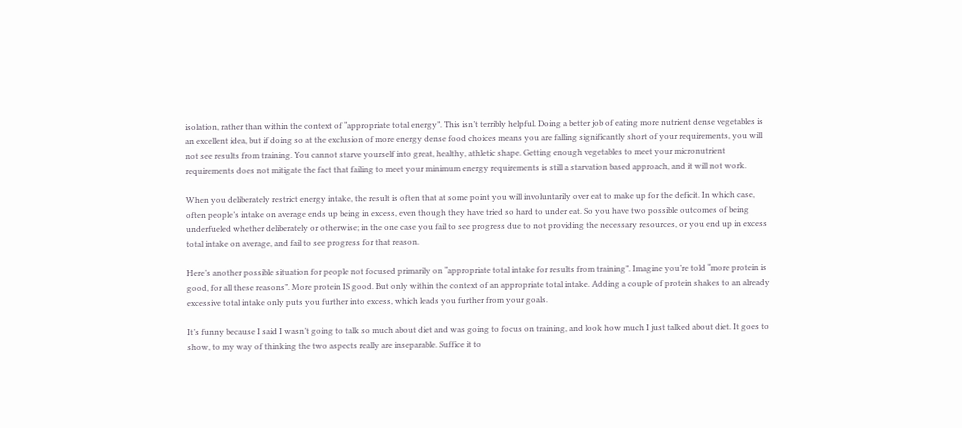isolation, rather than within the context of “appropriate total energy”. This isn’t terribly helpful. Doing a better job of eating more nutrient dense vegetables is an excellent idea, but if doing so at the exclusion of more energy dense food choices means you are falling significantly short of your requirements, you will not see results from training. You cannot starve yourself into great, healthy, athletic shape. Getting enough vegetables to meet your micronutrient requirements does not mitigate the fact that failing to meet your minimum energy requirements is still a starvation based approach, and it will not work.

When you deliberately restrict energy intake, the result is often that at some point you will involuntarily over eat to make up for the deficit. In which case, often people’s intake on average ends up being in excess, even though they have tried so hard to under eat. So you have two possible outcomes of being underfueled whether deliberately or otherwise; in the one case you fail to see progress due to not providing the necessary resources, or you end up in excess total intake on average, and fail to see progress for that reason.

Here’s another possible situation for people not focused primarily on “appropriate total intake for results from training”. Imagine you’re told “more protein is good, for all these reasons”. More protein IS good. But only within the context of an appropriate total intake. Adding a couple of protein shakes to an already excessive total intake only puts you further into excess, which leads you further from your goals.

It’s funny because I said I wasn’t going to talk so much about diet and was going to focus on training, and look how much I just talked about diet. It goes to show, to my way of thinking the two aspects really are inseparable. Suffice it to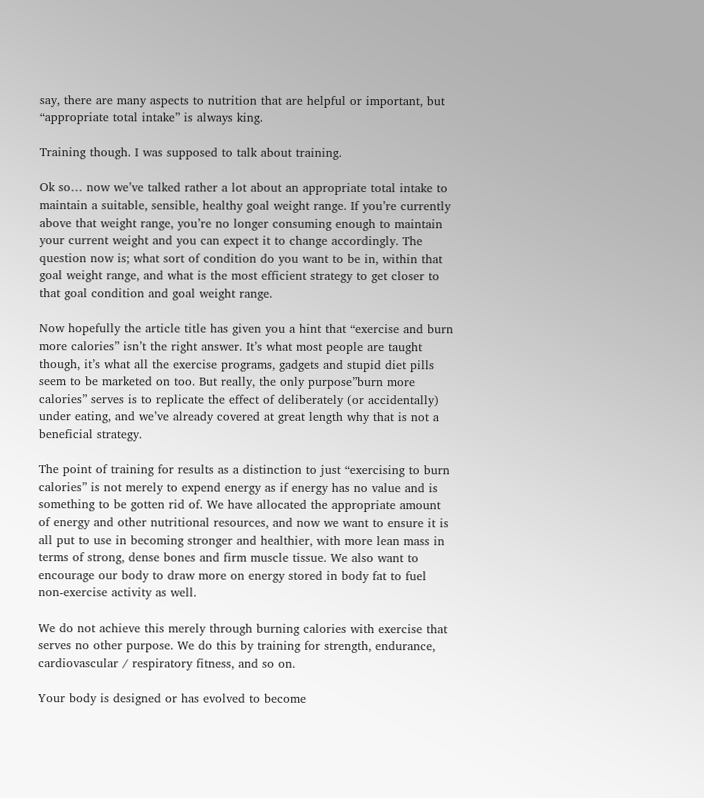say, there are many aspects to nutrition that are helpful or important, but “appropriate total intake” is always king.

Training though. I was supposed to talk about training.

Ok so… now we’ve talked rather a lot about an appropriate total intake to maintain a suitable, sensible, healthy goal weight range. If you’re currently above that weight range, you’re no longer consuming enough to maintain your current weight and you can expect it to change accordingly. The question now is; what sort of condition do you want to be in, within that goal weight range, and what is the most efficient strategy to get closer to that goal condition and goal weight range.

Now hopefully the article title has given you a hint that “exercise and burn more calories” isn’t the right answer. It’s what most people are taught though, it’s what all the exercise programs, gadgets and stupid diet pills seem to be marketed on too. But really, the only purpose”burn more calories” serves is to replicate the effect of deliberately (or accidentally) under eating, and we’ve already covered at great length why that is not a beneficial strategy.

The point of training for results as a distinction to just “exercising to burn calories” is not merely to expend energy as if energy has no value and is something to be gotten rid of. We have allocated the appropriate amount of energy and other nutritional resources, and now we want to ensure it is all put to use in becoming stronger and healthier, with more lean mass in terms of strong, dense bones and firm muscle tissue. We also want to encourage our body to draw more on energy stored in body fat to fuel non-exercise activity as well.

We do not achieve this merely through burning calories with exercise that serves no other purpose. We do this by training for strength, endurance, cardiovascular / respiratory fitness, and so on.

Your body is designed or has evolved to become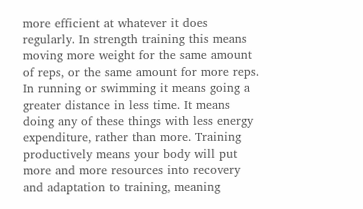more efficient at whatever it does regularly. In strength training this means moving more weight for the same amount of reps, or the same amount for more reps. In running or swimming it means going a greater distance in less time. It means doing any of these things with less energy expenditure, rather than more. Training productively means your body will put more and more resources into recovery and adaptation to training, meaning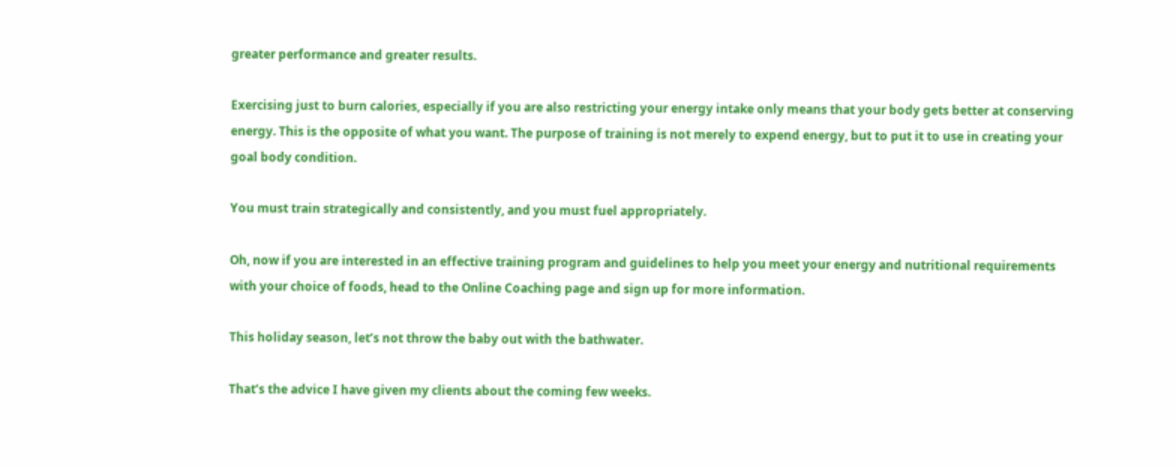greater performance and greater results.

Exercising just to burn calories, especially if you are also restricting your energy intake only means that your body gets better at conserving energy. This is the opposite of what you want. The purpose of training is not merely to expend energy, but to put it to use in creating your goal body condition.

You must train strategically and consistently, and you must fuel appropriately.

Oh, now if you are interested in an effective training program and guidelines to help you meet your energy and nutritional requirements with your choice of foods, head to the Online Coaching page and sign up for more information.

This holiday season, let’s not throw the baby out with the bathwater.

That’s the advice I have given my clients about the coming few weeks.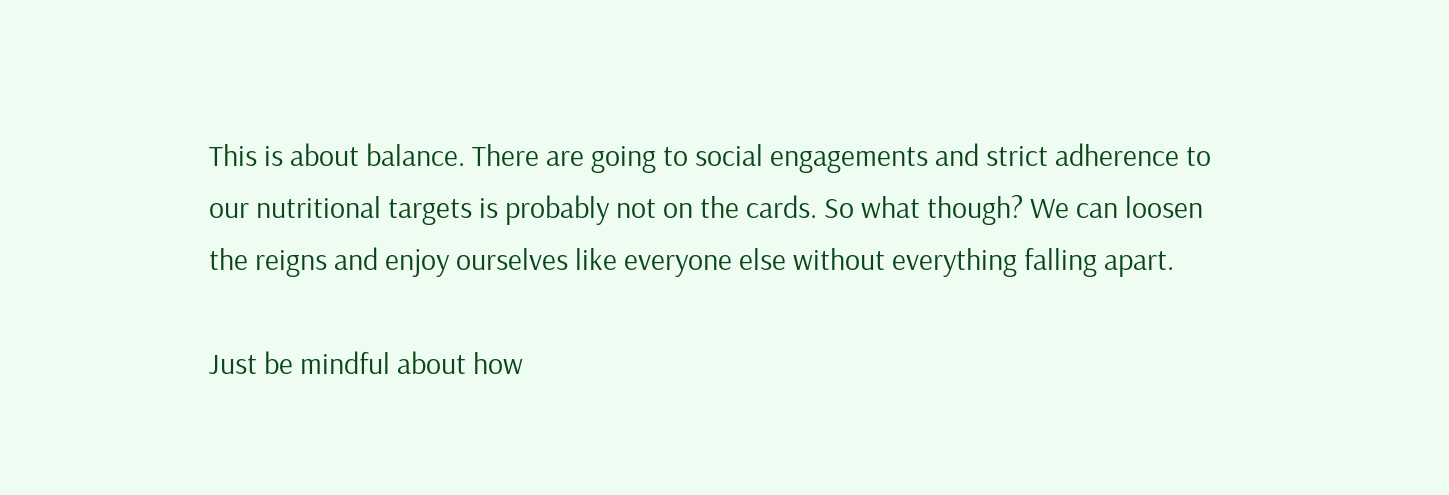This is about balance. There are going to social engagements and strict adherence to our nutritional targets is probably not on the cards. So what though? We can loosen the reigns and enjoy ourselves like everyone else without everything falling apart.

Just be mindful about how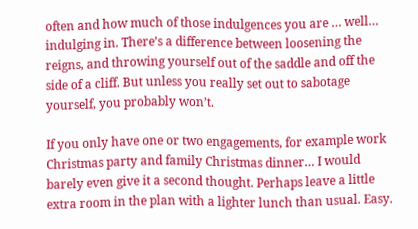often and how much of those indulgences you are … well… indulging in. There’s a difference between loosening the reigns, and throwing yourself out of the saddle and off the side of a cliff. But unless you really set out to sabotage yourself, you probably won’t.

If you only have one or two engagements, for example work Christmas party and family Christmas dinner… I would barely even give it a second thought. Perhaps leave a little extra room in the plan with a lighter lunch than usual. Easy.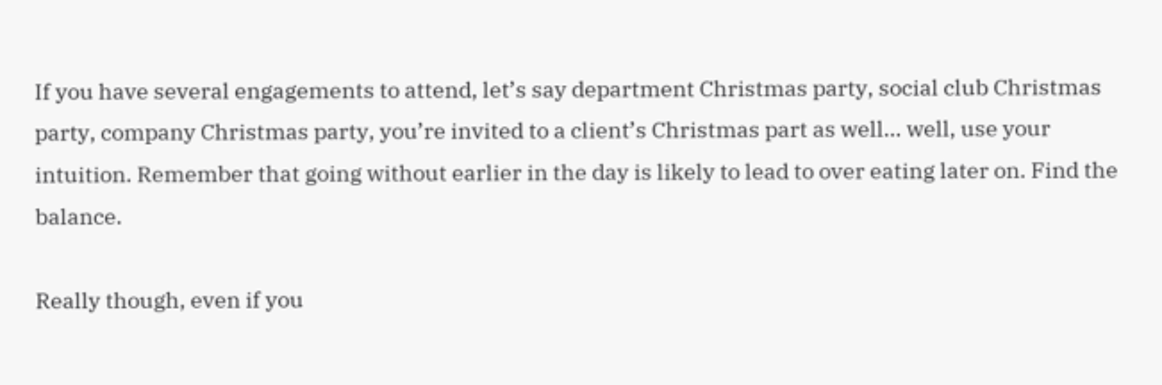If you have several engagements to attend, let’s say department Christmas party, social club Christmas party, company Christmas party, you’re invited to a client’s Christmas part as well… well, use your intuition. Remember that going without earlier in the day is likely to lead to over eating later on. Find the balance.

Really though, even if you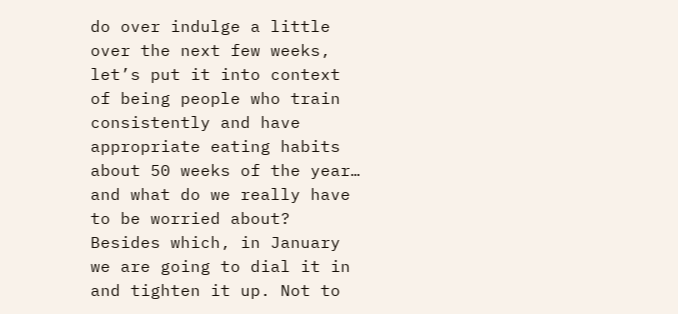do over indulge a little over the next few weeks, let’s put it into context of being people who train consistently and have appropriate eating habits about 50 weeks of the year… and what do we really have to be worried about? Besides which, in January we are going to dial it in and tighten it up. Not to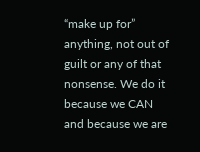“make up for” anything, not out of guilt or any of that nonsense. We do it because we CAN and because we are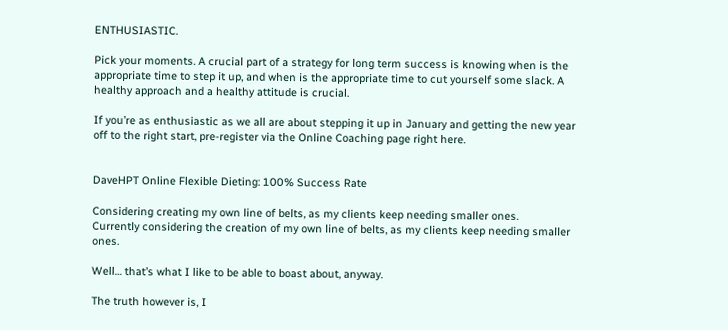ENTHUSIASTIC.

Pick your moments. A crucial part of a strategy for long term success is knowing when is the appropriate time to step it up, and when is the appropriate time to cut yourself some slack. A healthy approach and a healthy attitude is crucial.

If you’re as enthusiastic as we all are about stepping it up in January and getting the new year off to the right start, pre-register via the Online Coaching page right here.


DaveHPT Online Flexible Dieting: 100% Success Rate

Considering creating my own line of belts, as my clients keep needing smaller ones.
Currently considering the creation of my own line of belts, as my clients keep needing smaller ones.

Well… that’s what I like to be able to boast about, anyway.

The truth however is, I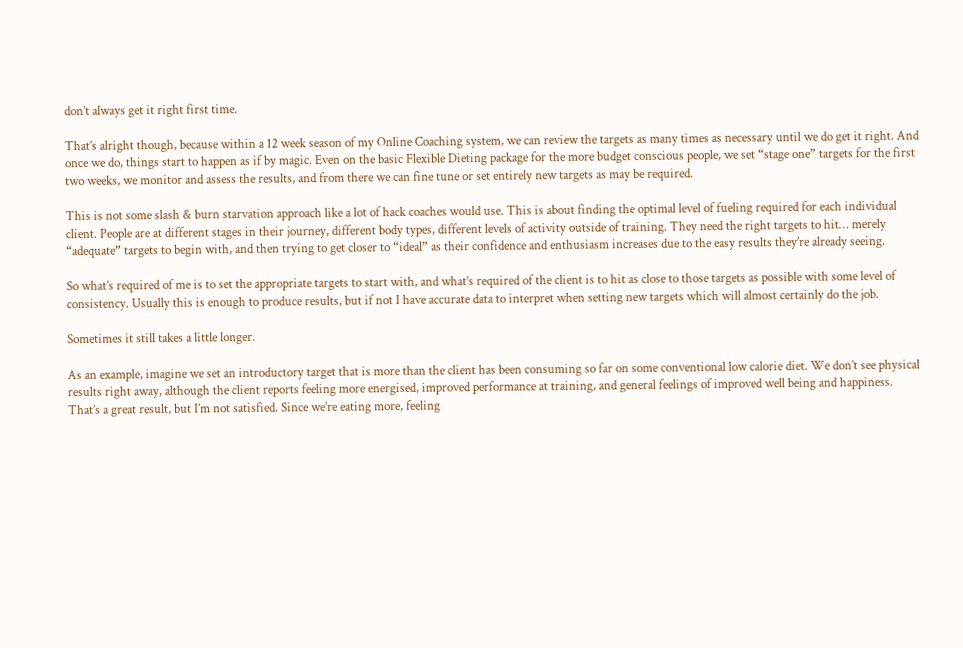don’t always get it right first time.

That’s alright though, because within a 12 week season of my Online Coaching system, we can review the targets as many times as necessary until we do get it right. And once we do, things start to happen as if by magic. Even on the basic Flexible Dieting package for the more budget conscious people, we set “stage one” targets for the first two weeks, we monitor and assess the results, and from there we can fine tune or set entirely new targets as may be required.

This is not some slash & burn starvation approach like a lot of hack coaches would use. This is about finding the optimal level of fueling required for each individual client. People are at different stages in their journey, different body types, different levels of activity outside of training. They need the right targets to hit… merely “adequate” targets to begin with, and then trying to get closer to “ideal” as their confidence and enthusiasm increases due to the easy results they’re already seeing.

So what’s required of me is to set the appropriate targets to start with, and what’s required of the client is to hit as close to those targets as possible with some level of consistency. Usually this is enough to produce results, but if not I have accurate data to interpret when setting new targets which will almost certainly do the job.

Sometimes it still takes a little longer.

As an example, imagine we set an introductory target that is more than the client has been consuming so far on some conventional low calorie diet. We don’t see physical results right away, although the client reports feeling more energised, improved performance at training, and general feelings of improved well being and happiness. That’s a great result, but I’m not satisfied. Since we’re eating more, feeling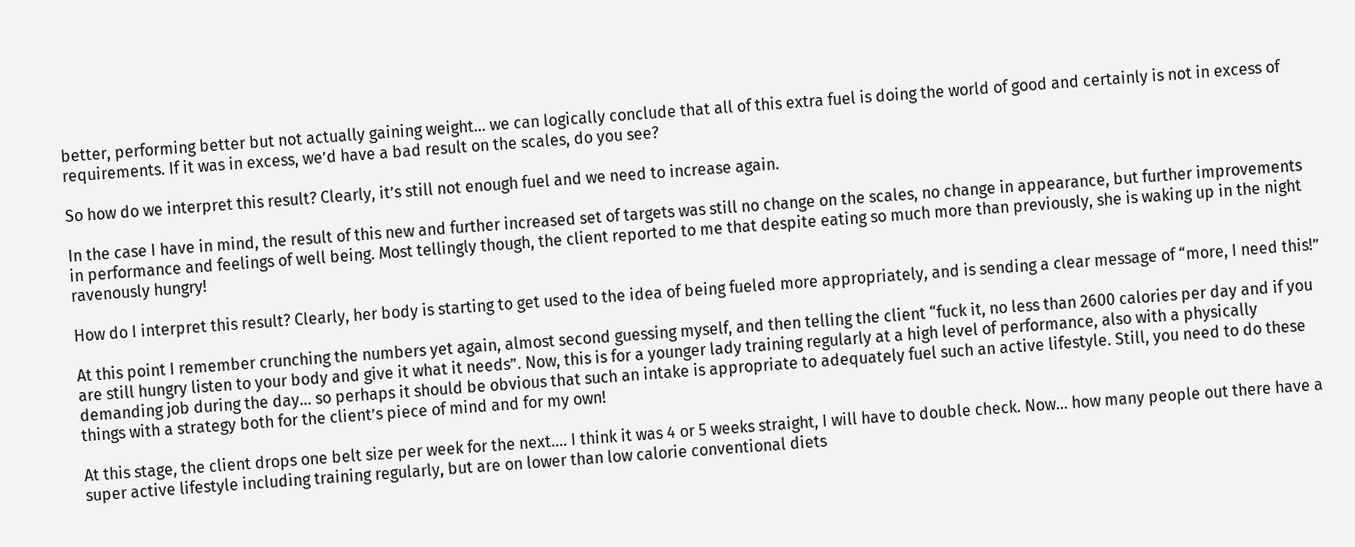better, performing better but not actually gaining weight… we can logically conclude that all of this extra fuel is doing the world of good and certainly is not in excess of requirements. If it was in excess, we’d have a bad result on the scales, do you see?

So how do we interpret this result? Clearly, it’s still not enough fuel and we need to increase again.

In the case I have in mind, the result of this new and further increased set of targets was still no change on the scales, no change in appearance, but further improvements in performance and feelings of well being. Most tellingly though, the client reported to me that despite eating so much more than previously, she is waking up in the night ravenously hungry!

How do I interpret this result? Clearly, her body is starting to get used to the idea of being fueled more appropriately, and is sending a clear message of “more, I need this!”

At this point I remember crunching the numbers yet again, almost second guessing myself, and then telling the client “fuck it, no less than 2600 calories per day and if you are still hungry listen to your body and give it what it needs”. Now, this is for a younger lady training regularly at a high level of performance, also with a physically demanding job during the day… so perhaps it should be obvious that such an intake is appropriate to adequately fuel such an active lifestyle. Still, you need to do these things with a strategy both for the client’s piece of mind and for my own!

At this stage, the client drops one belt size per week for the next…. I think it was 4 or 5 weeks straight, I will have to double check. Now… how many people out there have a super active lifestyle including training regularly, but are on lower than low calorie conventional diets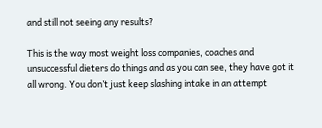and still not seeing any results?

This is the way most weight loss companies, coaches and unsuccessful dieters do things and as you can see, they have got it all wrong. You don’t just keep slashing intake in an attempt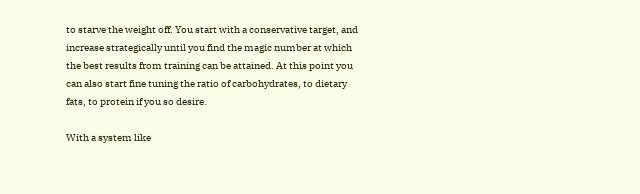to starve the weight off. You start with a conservative target, and increase strategically until you find the magic number at which the best results from training can be attained. At this point you can also start fine tuning the ratio of carbohydrates, to dietary fats, to protein if you so desire.

With a system like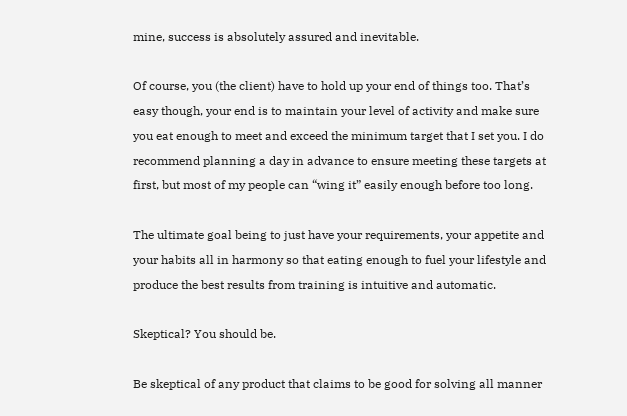mine, success is absolutely assured and inevitable.

Of course, you (the client) have to hold up your end of things too. That’s easy though, your end is to maintain your level of activity and make sure you eat enough to meet and exceed the minimum target that I set you. I do recommend planning a day in advance to ensure meeting these targets at first, but most of my people can “wing it” easily enough before too long.

The ultimate goal being to just have your requirements, your appetite and your habits all in harmony so that eating enough to fuel your lifestyle and produce the best results from training is intuitive and automatic.

Skeptical? You should be.

Be skeptical of any product that claims to be good for solving all manner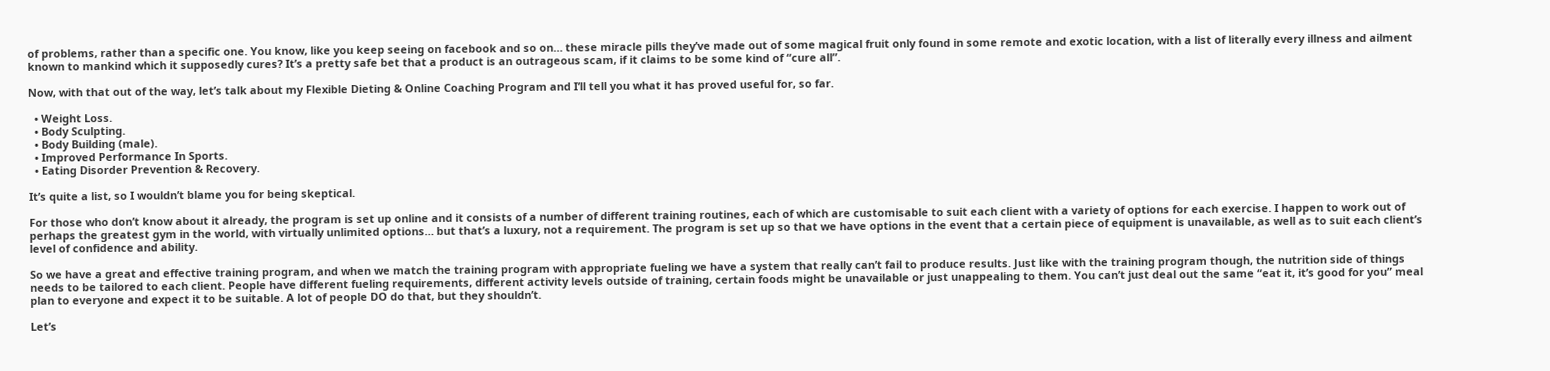of problems, rather than a specific one. You know, like you keep seeing on facebook and so on… these miracle pills they’ve made out of some magical fruit only found in some remote and exotic location, with a list of literally every illness and ailment known to mankind which it supposedly cures? It’s a pretty safe bet that a product is an outrageous scam, if it claims to be some kind of “cure all”.

Now, with that out of the way, let’s talk about my Flexible Dieting & Online Coaching Program and I’ll tell you what it has proved useful for, so far.

  • Weight Loss.
  • Body Sculpting.
  • Body Building (male).
  • Improved Performance In Sports.
  • Eating Disorder Prevention & Recovery.

It’s quite a list, so I wouldn’t blame you for being skeptical.

For those who don’t know about it already, the program is set up online and it consists of a number of different training routines, each of which are customisable to suit each client with a variety of options for each exercise. I happen to work out of perhaps the greatest gym in the world, with virtually unlimited options… but that’s a luxury, not a requirement. The program is set up so that we have options in the event that a certain piece of equipment is unavailable, as well as to suit each client’s level of confidence and ability.

So we have a great and effective training program, and when we match the training program with appropriate fueling we have a system that really can’t fail to produce results. Just like with the training program though, the nutrition side of things needs to be tailored to each client. People have different fueling requirements, different activity levels outside of training, certain foods might be unavailable or just unappealing to them. You can’t just deal out the same “eat it, it’s good for you” meal plan to everyone and expect it to be suitable. A lot of people DO do that, but they shouldn’t.

Let’s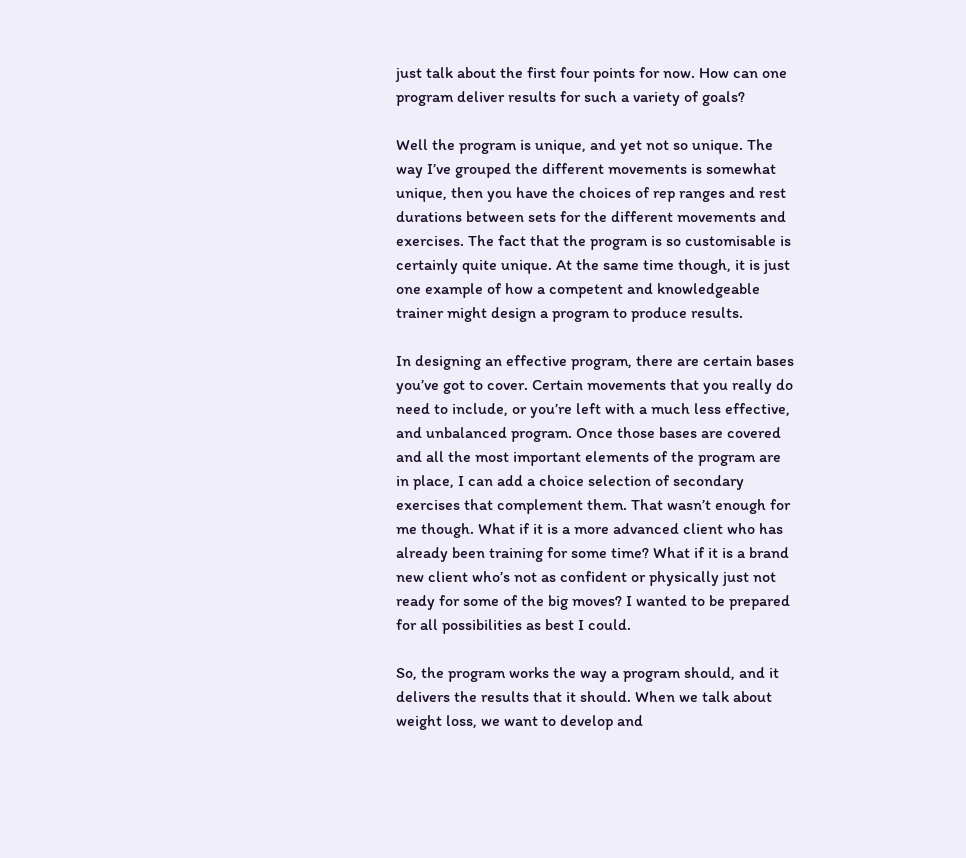just talk about the first four points for now. How can one program deliver results for such a variety of goals?

Well the program is unique, and yet not so unique. The way I’ve grouped the different movements is somewhat unique, then you have the choices of rep ranges and rest durations between sets for the different movements and exercises. The fact that the program is so customisable is certainly quite unique. At the same time though, it is just one example of how a competent and knowledgeable trainer might design a program to produce results.

In designing an effective program, there are certain bases you’ve got to cover. Certain movements that you really do need to include, or you’re left with a much less effective, and unbalanced program. Once those bases are covered and all the most important elements of the program are in place, I can add a choice selection of secondary exercises that complement them. That wasn’t enough for me though. What if it is a more advanced client who has already been training for some time? What if it is a brand new client who’s not as confident or physically just not ready for some of the big moves? I wanted to be prepared for all possibilities as best I could.

So, the program works the way a program should, and it delivers the results that it should. When we talk about weight loss, we want to develop and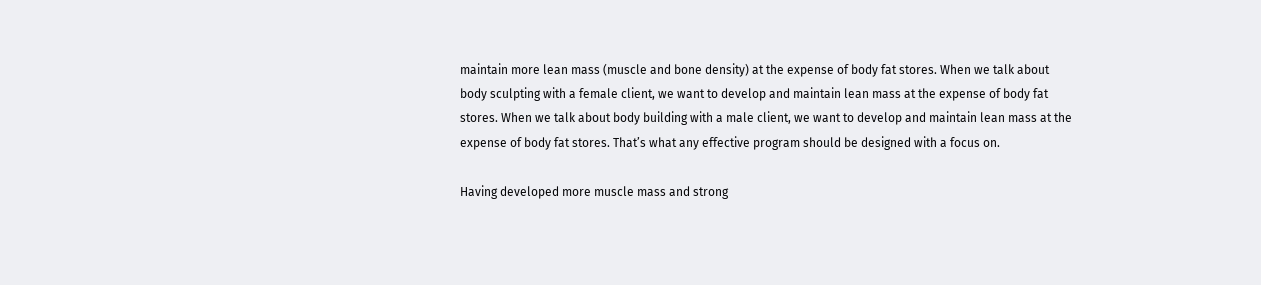maintain more lean mass (muscle and bone density) at the expense of body fat stores. When we talk about body sculpting with a female client, we want to develop and maintain lean mass at the expense of body fat stores. When we talk about body building with a male client, we want to develop and maintain lean mass at the expense of body fat stores. That’s what any effective program should be designed with a focus on.

Having developed more muscle mass and strong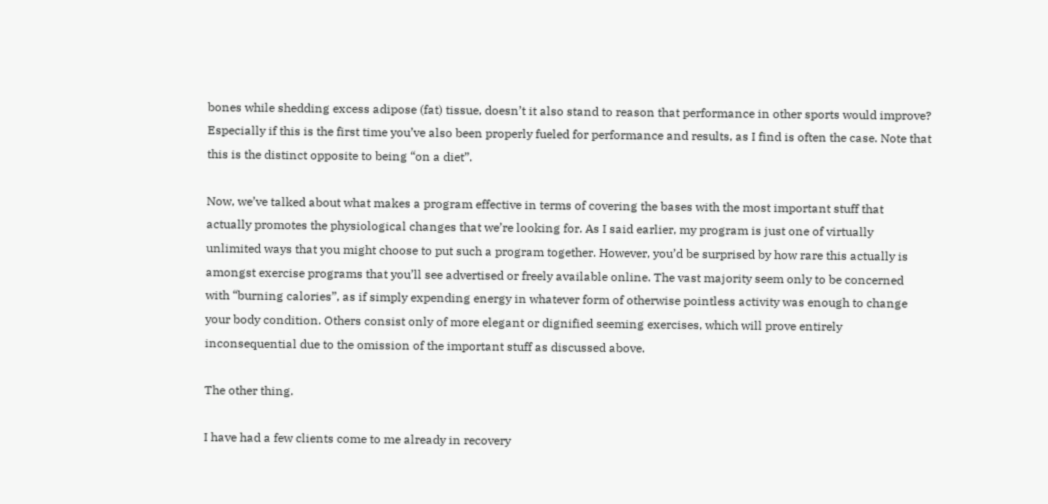bones while shedding excess adipose (fat) tissue, doesn’t it also stand to reason that performance in other sports would improve? Especially if this is the first time you’ve also been properly fueled for performance and results, as I find is often the case. Note that this is the distinct opposite to being “on a diet”.

Now, we’ve talked about what makes a program effective in terms of covering the bases with the most important stuff that actually promotes the physiological changes that we’re looking for. As I said earlier, my program is just one of virtually unlimited ways that you might choose to put such a program together. However, you’d be surprised by how rare this actually is amongst exercise programs that you’ll see advertised or freely available online. The vast majority seem only to be concerned with “burning calories”, as if simply expending energy in whatever form of otherwise pointless activity was enough to change your body condition. Others consist only of more elegant or dignified seeming exercises, which will prove entirely inconsequential due to the omission of the important stuff as discussed above.

The other thing.

I have had a few clients come to me already in recovery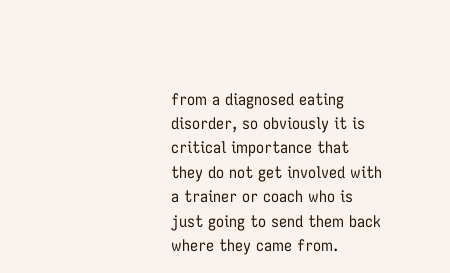from a diagnosed eating disorder, so obviously it is critical importance that they do not get involved with a trainer or coach who is just going to send them back where they came from.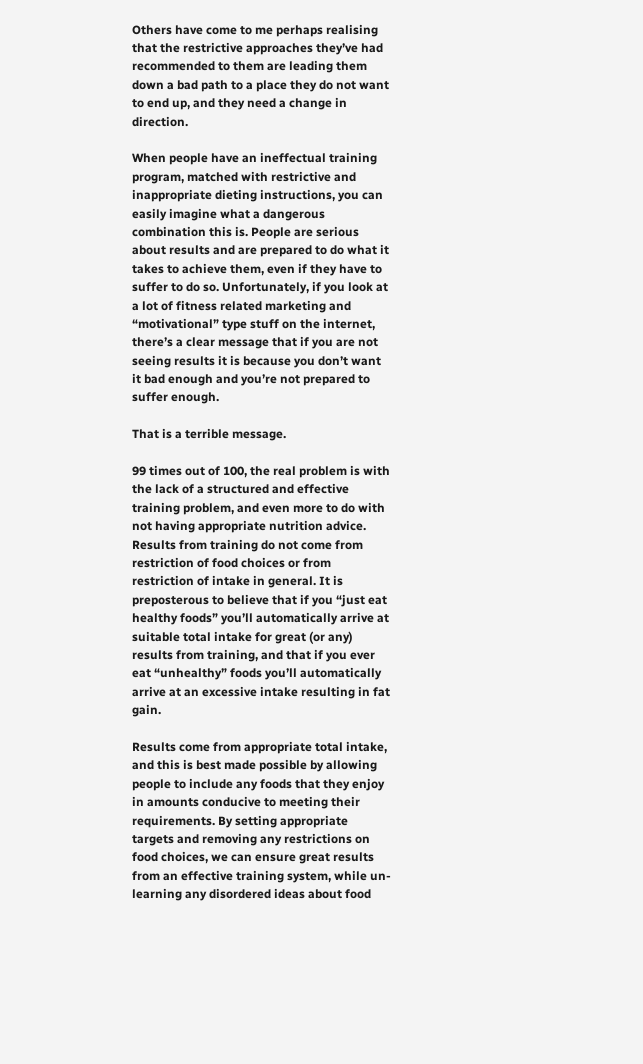Others have come to me perhaps realising that the restrictive approaches they’ve had recommended to them are leading them down a bad path to a place they do not want to end up, and they need a change in direction.

When people have an ineffectual training program, matched with restrictive and inappropriate dieting instructions, you can easily imagine what a dangerous combination this is. People are serious about results and are prepared to do what it takes to achieve them, even if they have to suffer to do so. Unfortunately, if you look at a lot of fitness related marketing and “motivational” type stuff on the internet, there’s a clear message that if you are not seeing results it is because you don’t want it bad enough and you’re not prepared to suffer enough.

That is a terrible message.

99 times out of 100, the real problem is with the lack of a structured and effective training problem, and even more to do with not having appropriate nutrition advice. Results from training do not come from restriction of food choices or from restriction of intake in general. It is preposterous to believe that if you “just eat healthy foods” you’ll automatically arrive at suitable total intake for great (or any) results from training, and that if you ever eat “unhealthy” foods you’ll automatically arrive at an excessive intake resulting in fat gain.

Results come from appropriate total intake, and this is best made possible by allowing people to include any foods that they enjoy in amounts conducive to meeting their requirements. By setting appropriate targets and removing any restrictions on food choices, we can ensure great results from an effective training system, while un-learning any disordered ideas about food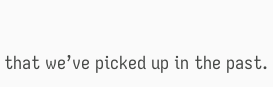that we’ve picked up in the past.